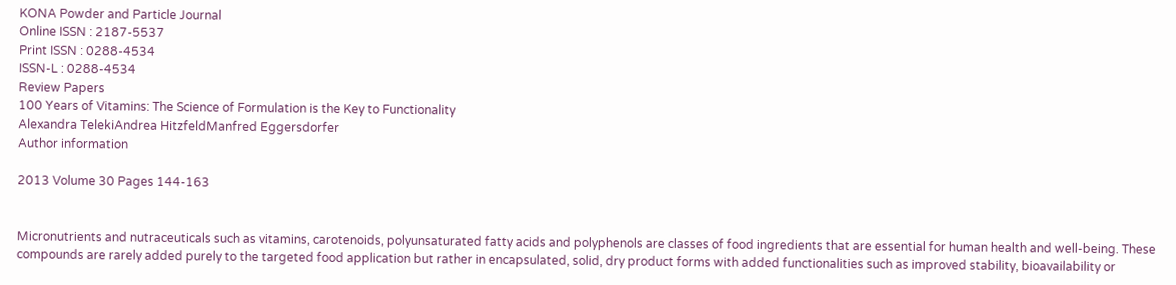KONA Powder and Particle Journal
Online ISSN : 2187-5537
Print ISSN : 0288-4534
ISSN-L : 0288-4534
Review Papers
100 Years of Vitamins: The Science of Formulation is the Key to Functionality
Alexandra TelekiAndrea HitzfeldManfred Eggersdorfer
Author information

2013 Volume 30 Pages 144-163


Micronutrients and nutraceuticals such as vitamins, carotenoids, polyunsaturated fatty acids and polyphenols are classes of food ingredients that are essential for human health and well-being. These compounds are rarely added purely to the targeted food application but rather in encapsulated, solid, dry product forms with added functionalities such as improved stability, bioavailability or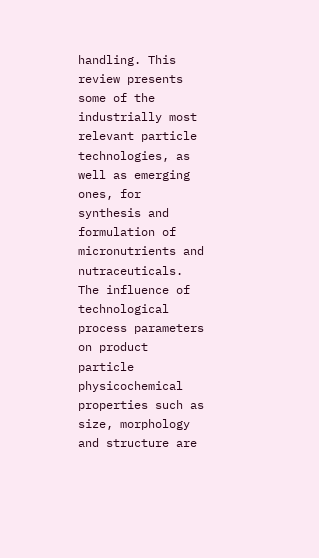handling. This review presents some of the industrially most relevant particle technologies, as well as emerging ones, for synthesis and formulation of micronutrients and nutraceuticals. The influence of technological process parameters on product particle physicochemical properties such as size, morphology and structure are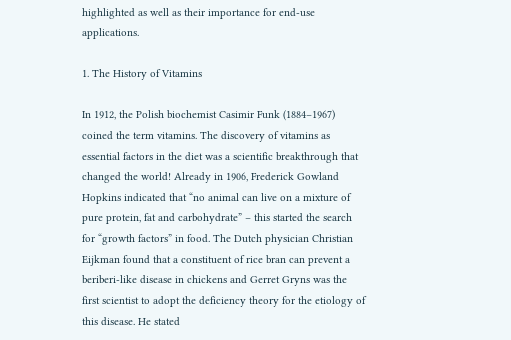highlighted as well as their importance for end-use applications.

1. The History of Vitamins

In 1912, the Polish biochemist Casimir Funk (1884–1967) coined the term vitamins. The discovery of vitamins as essential factors in the diet was a scientific breakthrough that changed the world! Already in 1906, Frederick Gowland Hopkins indicated that “no animal can live on a mixture of pure protein, fat and carbohydrate” – this started the search for “growth factors” in food. The Dutch physician Christian Eijkman found that a constituent of rice bran can prevent a beriberi-like disease in chickens and Gerret Gryns was the first scientist to adopt the deficiency theory for the etiology of this disease. He stated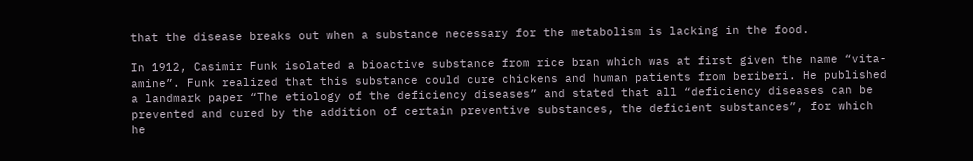that the disease breaks out when a substance necessary for the metabolism is lacking in the food.

In 1912, Casimir Funk isolated a bioactive substance from rice bran which was at first given the name “vita-amine”. Funk realized that this substance could cure chickens and human patients from beriberi. He published a landmark paper “The etiology of the deficiency diseases” and stated that all “deficiency diseases can be prevented and cured by the addition of certain preventive substances, the deficient substances”, for which he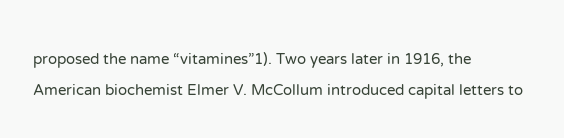proposed the name “vitamines”1). Two years later in 1916, the American biochemist Elmer V. McCollum introduced capital letters to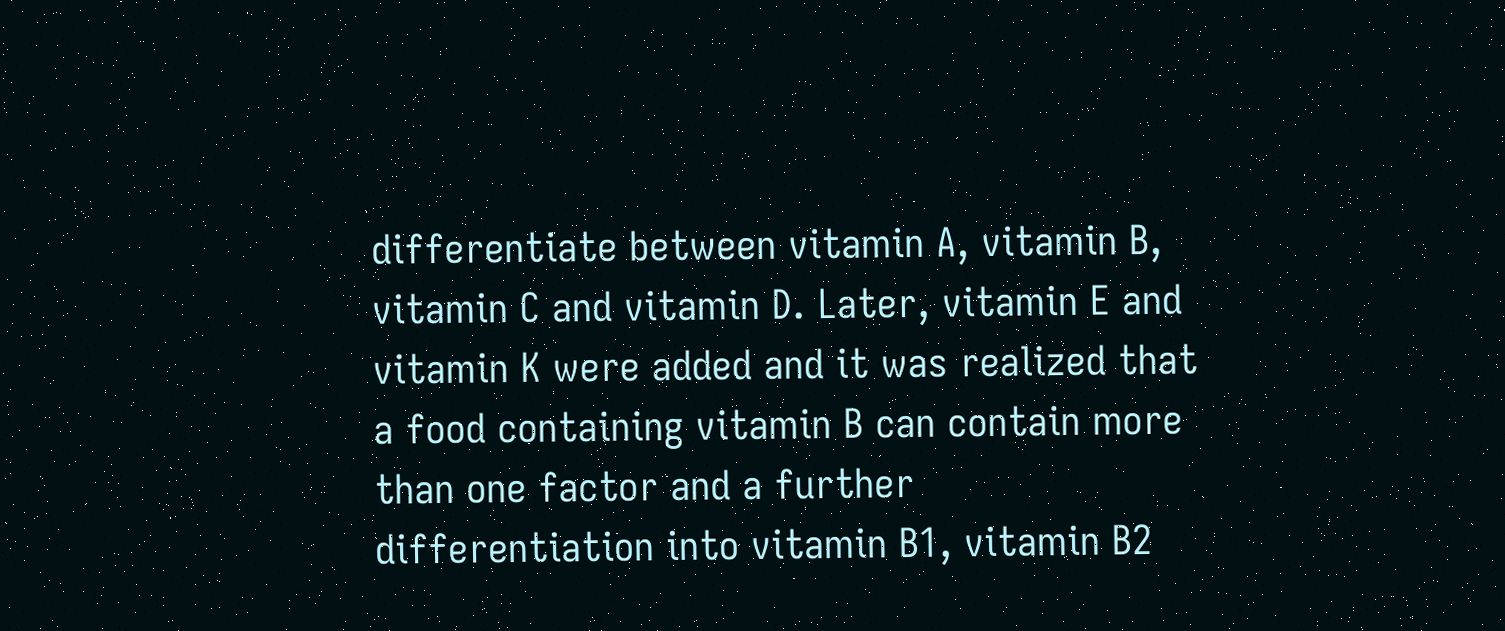differentiate between vitamin A, vitamin B, vitamin C and vitamin D. Later, vitamin E and vitamin K were added and it was realized that a food containing vitamin B can contain more than one factor and a further differentiation into vitamin B1, vitamin B2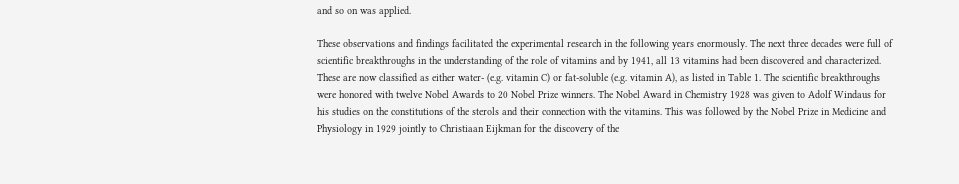and so on was applied.

These observations and findings facilitated the experimental research in the following years enormously. The next three decades were full of scientific breakthroughs in the understanding of the role of vitamins and by 1941, all 13 vitamins had been discovered and characterized. These are now classified as either water- (e.g. vitamin C) or fat-soluble (e.g. vitamin A), as listed in Table 1. The scientific breakthroughs were honored with twelve Nobel Awards to 20 Nobel Prize winners. The Nobel Award in Chemistry 1928 was given to Adolf Windaus for his studies on the constitutions of the sterols and their connection with the vitamins. This was followed by the Nobel Prize in Medicine and Physiology in 1929 jointly to Christiaan Eijkman for the discovery of the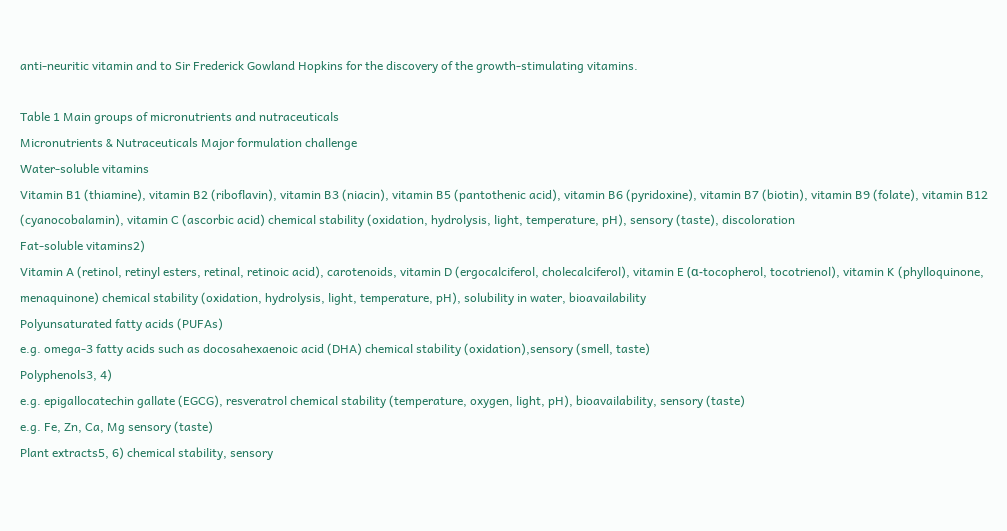anti-neuritic vitamin and to Sir Frederick Gowland Hopkins for the discovery of the growth-stimulating vitamins.

Table 1 Main groups of micronutrients and nutraceuticals
Micronutrients & Nutraceuticals Major formulation challenge
Water-soluble vitamins
Vitamin B1 (thiamine), vitamin B2 (riboflavin), vitamin B3 (niacin), vitamin B5 (pantothenic acid), vitamin B6 (pyridoxine), vitamin B7 (biotin), vitamin B9 (folate), vitamin B12 (cyanocobalamin), vitamin C (ascorbic acid) chemical stability (oxidation, hydrolysis, light, temperature, pH), sensory (taste), discoloration
Fat-soluble vitamins2)
Vitamin A (retinol, retinyl esters, retinal, retinoic acid), carotenoids, vitamin D (ergocalciferol, cholecalciferol), vitamin E (α-tocopherol, tocotrienol), vitamin K (phylloquinone, menaquinone) chemical stability (oxidation, hydrolysis, light, temperature, pH), solubility in water, bioavailability
Polyunsaturated fatty acids (PUFAs)
e.g. omega-3 fatty acids such as docosahexaenoic acid (DHA) chemical stability (oxidation),sensory (smell, taste)
Polyphenols3, 4)
e.g. epigallocatechin gallate (EGCG), resveratrol chemical stability (temperature, oxygen, light, pH), bioavailability, sensory (taste)
e.g. Fe, Zn, Ca, Mg sensory (taste)
Plant extracts5, 6) chemical stability, sensory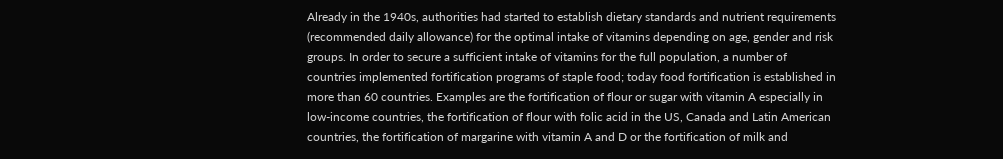Already in the 1940s, authorities had started to establish dietary standards and nutrient requirements (recommended daily allowance) for the optimal intake of vitamins depending on age, gender and risk groups. In order to secure a sufficient intake of vitamins for the full population, a number of countries implemented fortification programs of staple food; today food fortification is established in more than 60 countries. Examples are the fortification of flour or sugar with vitamin A especially in low-income countries, the fortification of flour with folic acid in the US, Canada and Latin American countries, the fortification of margarine with vitamin A and D or the fortification of milk and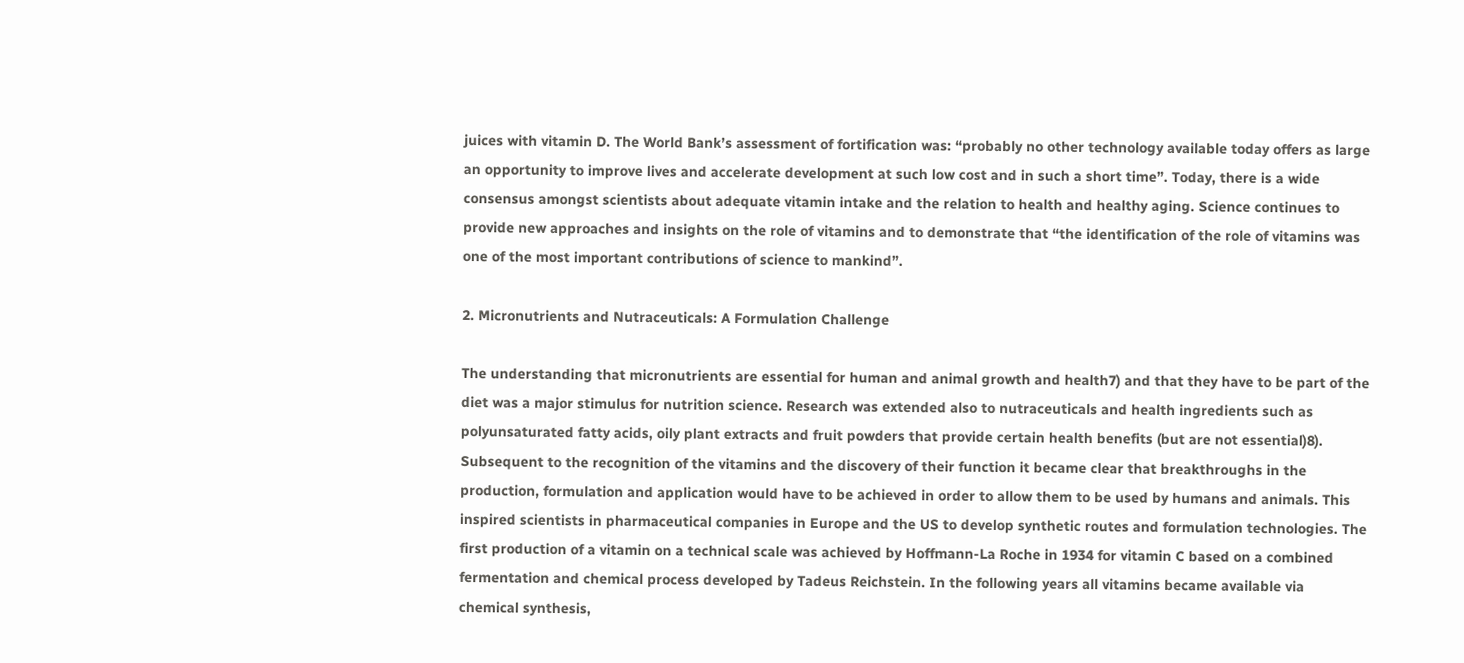juices with vitamin D. The World Bank’s assessment of fortification was: “probably no other technology available today offers as large an opportunity to improve lives and accelerate development at such low cost and in such a short time”. Today, there is a wide consensus amongst scientists about adequate vitamin intake and the relation to health and healthy aging. Science continues to provide new approaches and insights on the role of vitamins and to demonstrate that “the identification of the role of vitamins was one of the most important contributions of science to mankind”.

2. Micronutrients and Nutraceuticals: A Formulation Challenge

The understanding that micronutrients are essential for human and animal growth and health7) and that they have to be part of the diet was a major stimulus for nutrition science. Research was extended also to nutraceuticals and health ingredients such as polyunsaturated fatty acids, oily plant extracts and fruit powders that provide certain health benefits (but are not essential)8). Subsequent to the recognition of the vitamins and the discovery of their function it became clear that breakthroughs in the production, formulation and application would have to be achieved in order to allow them to be used by humans and animals. This inspired scientists in pharmaceutical companies in Europe and the US to develop synthetic routes and formulation technologies. The first production of a vitamin on a technical scale was achieved by Hoffmann-La Roche in 1934 for vitamin C based on a combined fermentation and chemical process developed by Tadeus Reichstein. In the following years all vitamins became available via chemical synthesis,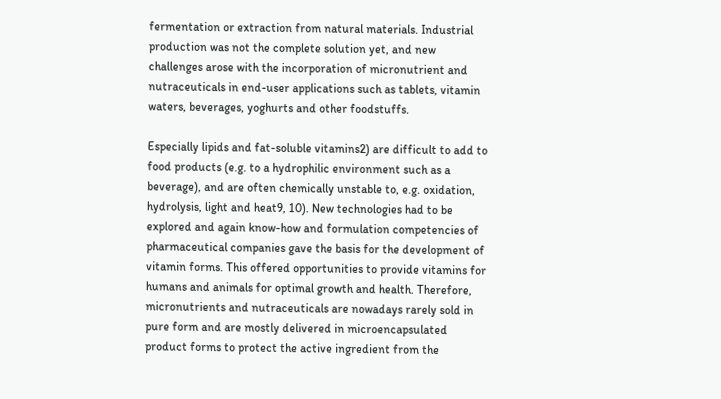fermentation or extraction from natural materials. Industrial production was not the complete solution yet, and new challenges arose with the incorporation of micronutrient and nutraceuticals in end-user applications such as tablets, vitamin waters, beverages, yoghurts and other foodstuffs.

Especially lipids and fat-soluble vitamins2) are difficult to add to food products (e.g. to a hydrophilic environment such as a beverage), and are often chemically unstable to, e.g. oxidation, hydrolysis, light and heat9, 10). New technologies had to be explored and again know-how and formulation competencies of pharmaceutical companies gave the basis for the development of vitamin forms. This offered opportunities to provide vitamins for humans and animals for optimal growth and health. Therefore, micronutrients and nutraceuticals are nowadays rarely sold in pure form and are mostly delivered in microencapsulated product forms to protect the active ingredient from the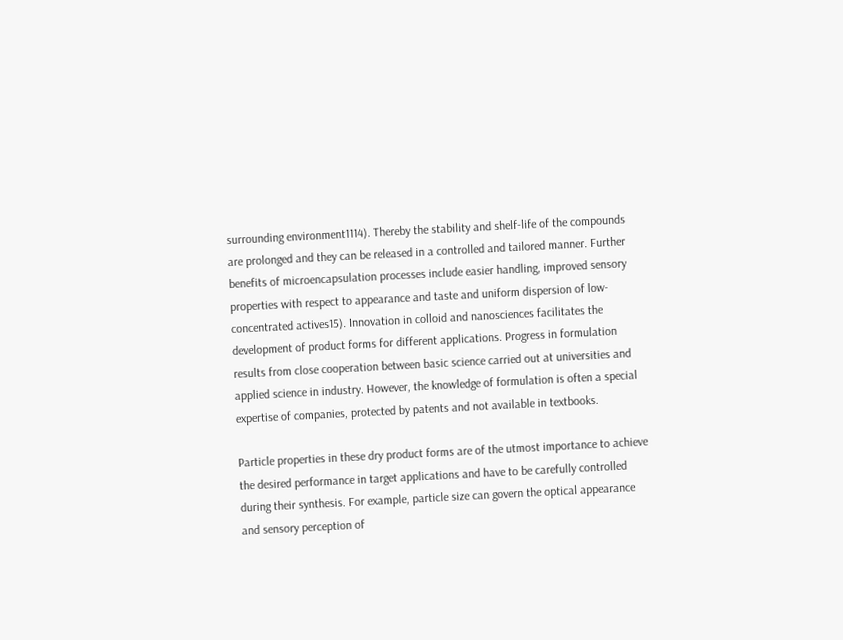surrounding environment1114). Thereby the stability and shelf-life of the compounds are prolonged and they can be released in a controlled and tailored manner. Further benefits of microencapsulation processes include easier handling, improved sensory properties with respect to appearance and taste and uniform dispersion of low-concentrated actives15). Innovation in colloid and nanosciences facilitates the development of product forms for different applications. Progress in formulation results from close cooperation between basic science carried out at universities and applied science in industry. However, the knowledge of formulation is often a special expertise of companies, protected by patents and not available in textbooks.

Particle properties in these dry product forms are of the utmost importance to achieve the desired performance in target applications and have to be carefully controlled during their synthesis. For example, particle size can govern the optical appearance and sensory perception of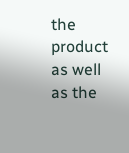the product as well as the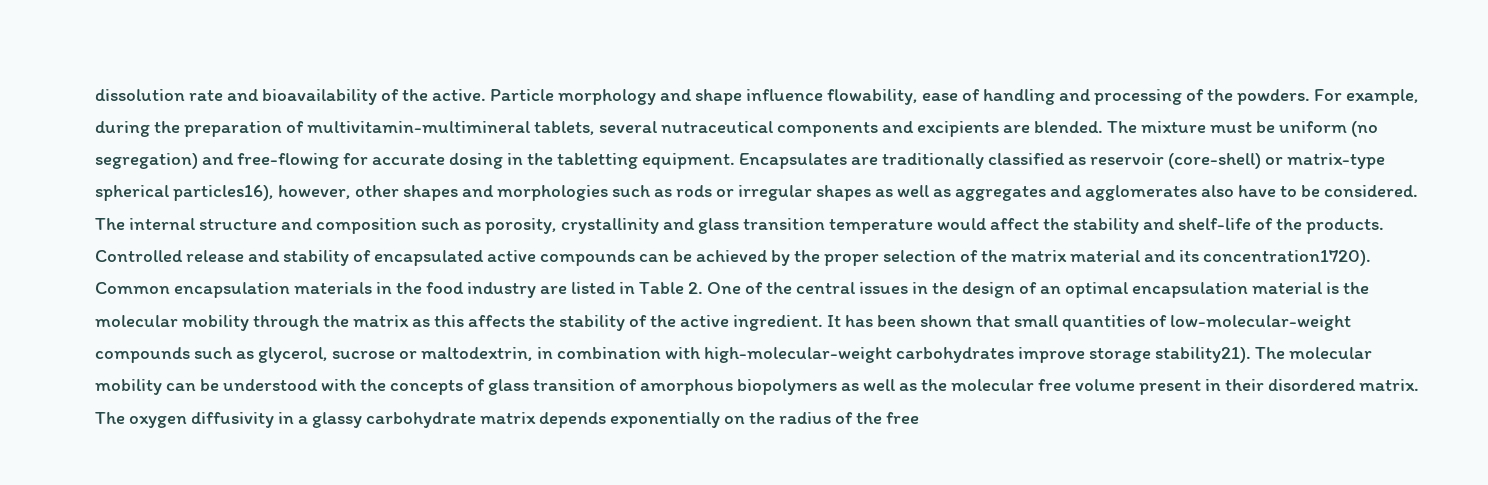dissolution rate and bioavailability of the active. Particle morphology and shape influence flowability, ease of handling and processing of the powders. For example, during the preparation of multivitamin-multimineral tablets, several nutraceutical components and excipients are blended. The mixture must be uniform (no segregation) and free-flowing for accurate dosing in the tabletting equipment. Encapsulates are traditionally classified as reservoir (core-shell) or matrix-type spherical particles16), however, other shapes and morphologies such as rods or irregular shapes as well as aggregates and agglomerates also have to be considered. The internal structure and composition such as porosity, crystallinity and glass transition temperature would affect the stability and shelf-life of the products. Controlled release and stability of encapsulated active compounds can be achieved by the proper selection of the matrix material and its concentration1720). Common encapsulation materials in the food industry are listed in Table 2. One of the central issues in the design of an optimal encapsulation material is the molecular mobility through the matrix as this affects the stability of the active ingredient. It has been shown that small quantities of low-molecular-weight compounds such as glycerol, sucrose or maltodextrin, in combination with high-molecular-weight carbohydrates improve storage stability21). The molecular mobility can be understood with the concepts of glass transition of amorphous biopolymers as well as the molecular free volume present in their disordered matrix. The oxygen diffusivity in a glassy carbohydrate matrix depends exponentially on the radius of the free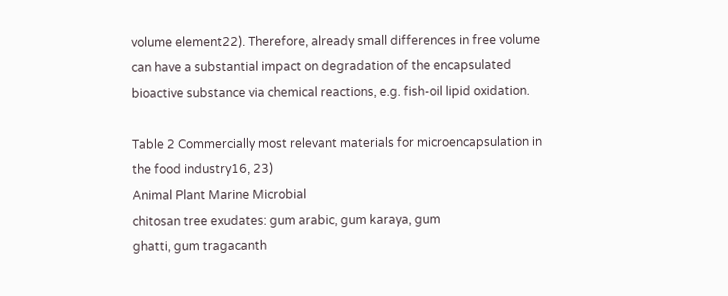volume element22). Therefore, already small differences in free volume can have a substantial impact on degradation of the encapsulated bioactive substance via chemical reactions, e.g. fish-oil lipid oxidation.

Table 2 Commercially most relevant materials for microencapsulation in the food industry16, 23)
Animal Plant Marine Microbial
chitosan tree exudates: gum arabic, gum karaya, gum
ghatti, gum tragacanth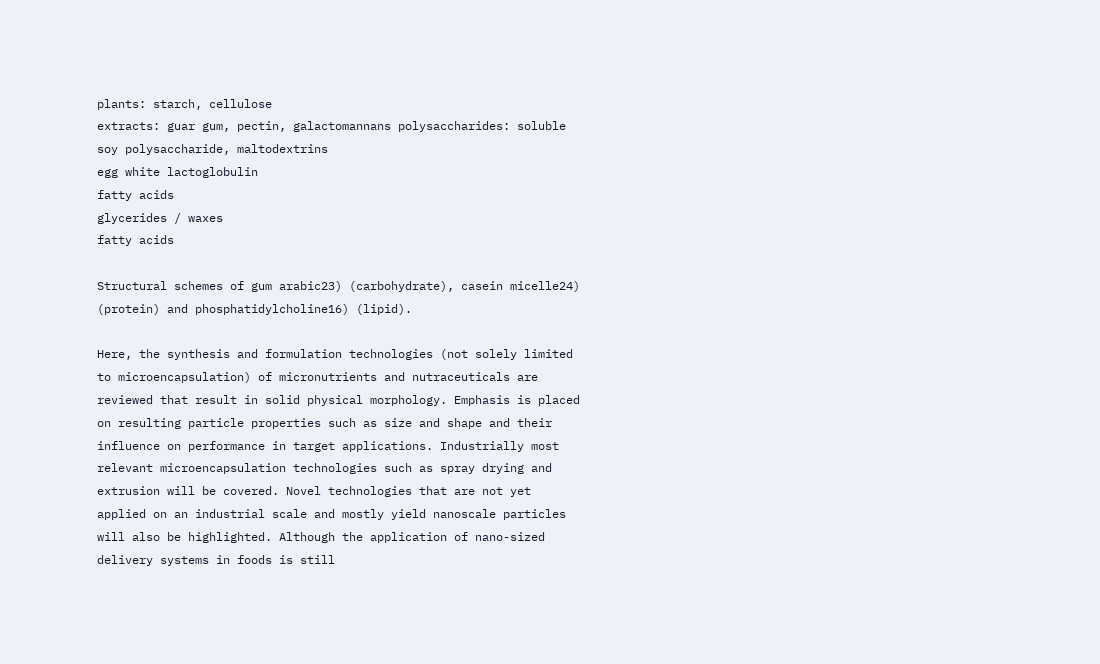plants: starch, cellulose
extracts: guar gum, pectin, galactomannans polysaccharides: soluble soy polysaccharide, maltodextrins
egg white lactoglobulin
fatty acids
glycerides / waxes
fatty acids

Structural schemes of gum arabic23) (carbohydrate), casein micelle24) (protein) and phosphatidylcholine16) (lipid).

Here, the synthesis and formulation technologies (not solely limited to microencapsulation) of micronutrients and nutraceuticals are reviewed that result in solid physical morphology. Emphasis is placed on resulting particle properties such as size and shape and their influence on performance in target applications. Industrially most relevant microencapsulation technologies such as spray drying and extrusion will be covered. Novel technologies that are not yet applied on an industrial scale and mostly yield nanoscale particles will also be highlighted. Although the application of nano-sized delivery systems in foods is still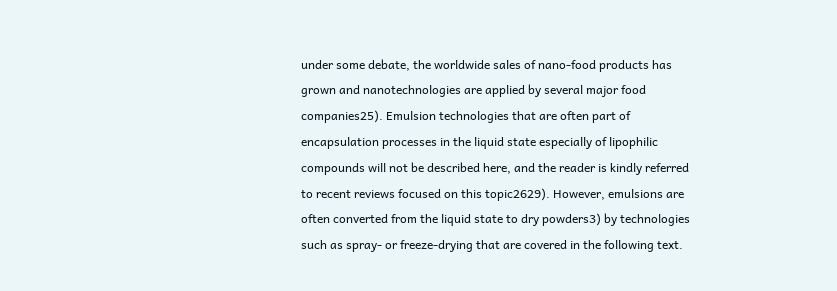under some debate, the worldwide sales of nano-food products has grown and nanotechnologies are applied by several major food companies25). Emulsion technologies that are often part of encapsulation processes in the liquid state especially of lipophilic compounds will not be described here, and the reader is kindly referred to recent reviews focused on this topic2629). However, emulsions are often converted from the liquid state to dry powders3) by technologies such as spray- or freeze-drying that are covered in the following text.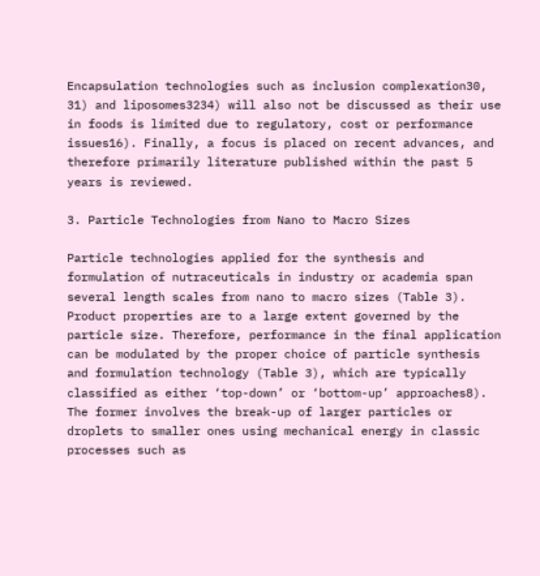Encapsulation technologies such as inclusion complexation30, 31) and liposomes3234) will also not be discussed as their use in foods is limited due to regulatory, cost or performance issues16). Finally, a focus is placed on recent advances, and therefore primarily literature published within the past 5 years is reviewed.

3. Particle Technologies from Nano to Macro Sizes

Particle technologies applied for the synthesis and formulation of nutraceuticals in industry or academia span several length scales from nano to macro sizes (Table 3). Product properties are to a large extent governed by the particle size. Therefore, performance in the final application can be modulated by the proper choice of particle synthesis and formulation technology (Table 3), which are typically classified as either ‘top-down’ or ‘bottom-up’ approaches8). The former involves the break-up of larger particles or droplets to smaller ones using mechanical energy in classic processes such as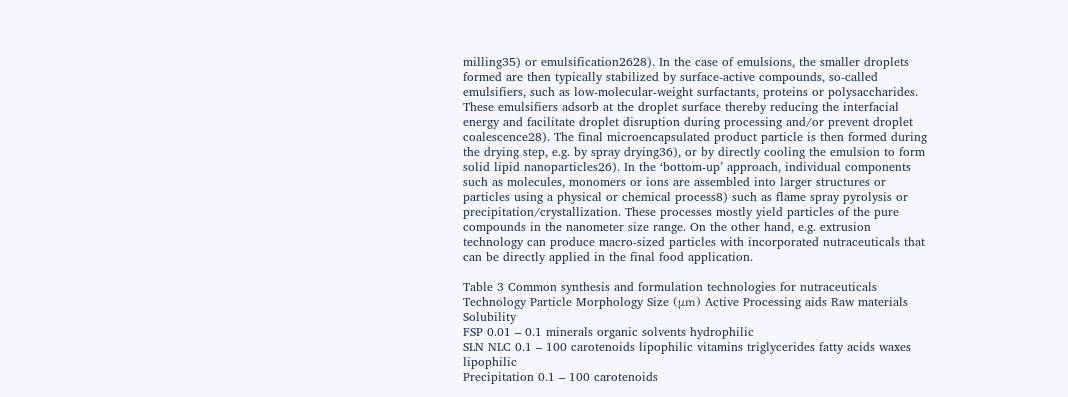milling35) or emulsification2628). In the case of emulsions, the smaller droplets formed are then typically stabilized by surface-active compounds, so-called emulsifiers, such as low-molecular-weight surfactants, proteins or polysaccharides. These emulsifiers adsorb at the droplet surface thereby reducing the interfacial energy and facilitate droplet disruption during processing and/or prevent droplet coalescence28). The final microencapsulated product particle is then formed during the drying step, e.g. by spray drying36), or by directly cooling the emulsion to form solid lipid nanoparticles26). In the ‘bottom-up’ approach, individual components such as molecules, monomers or ions are assembled into larger structures or particles using a physical or chemical process8) such as flame spray pyrolysis or precipitation/crystallization. These processes mostly yield particles of the pure compounds in the nanometer size range. On the other hand, e.g. extrusion technology can produce macro-sized particles with incorporated nutraceuticals that can be directly applied in the final food application.

Table 3 Common synthesis and formulation technologies for nutraceuticals
Technology Particle Morphology Size (μm) Active Processing aids Raw materials Solubility
FSP 0.01 – 0.1 minerals organic solvents hydrophilic
SLN NLC 0.1 – 100 carotenoids lipophilic vitamins triglycerides fatty acids waxes lipophilic
Precipitation 0.1 – 100 carotenoids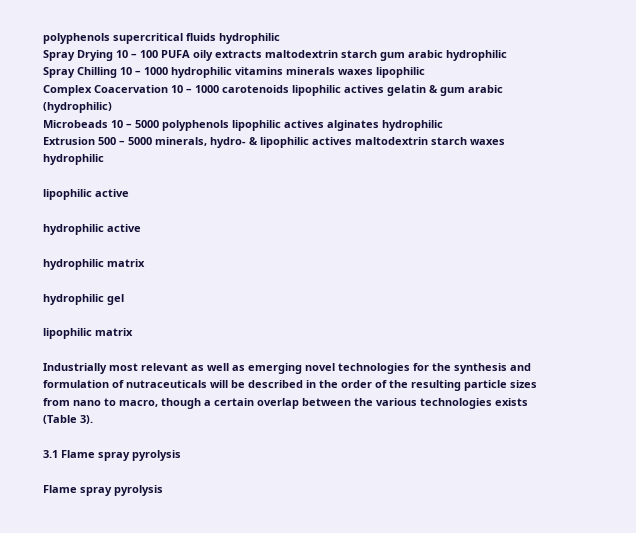polyphenols supercritical fluids hydrophilic
Spray Drying 10 – 100 PUFA oily extracts maltodextrin starch gum arabic hydrophilic
Spray Chilling 10 – 1000 hydrophilic vitamins minerals waxes lipophilic
Complex Coacervation 10 – 1000 carotenoids lipophilic actives gelatin & gum arabic (hydrophilic)
Microbeads 10 – 5000 polyphenols lipophilic actives alginates hydrophilic
Extrusion 500 – 5000 minerals, hydro- & lipophilic actives maltodextrin starch waxes hydrophilic

lipophilic active

hydrophilic active

hydrophilic matrix

hydrophilic gel

lipophilic matrix

Industrially most relevant as well as emerging novel technologies for the synthesis and formulation of nutraceuticals will be described in the order of the resulting particle sizes from nano to macro, though a certain overlap between the various technologies exists (Table 3).

3.1 Flame spray pyrolysis

Flame spray pyrolysis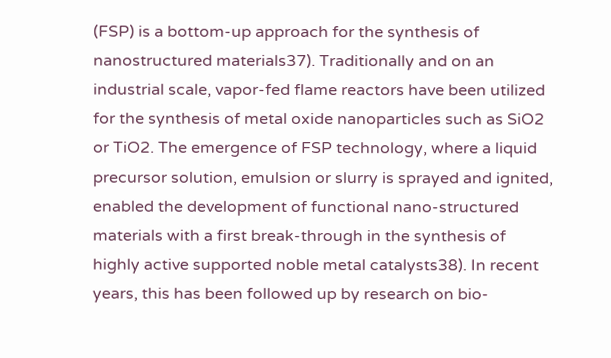(FSP) is a bottom-up approach for the synthesis of nanostructured materials37). Traditionally and on an industrial scale, vapor-fed flame reactors have been utilized for the synthesis of metal oxide nanoparticles such as SiO2 or TiO2. The emergence of FSP technology, where a liquid precursor solution, emulsion or slurry is sprayed and ignited, enabled the development of functional nano-structured materials with a first break-through in the synthesis of highly active supported noble metal catalysts38). In recent years, this has been followed up by research on bio-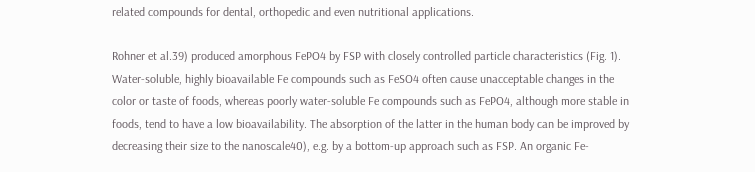related compounds for dental, orthopedic and even nutritional applications.

Rohner et al.39) produced amorphous FePO4 by FSP with closely controlled particle characteristics (Fig. 1). Water-soluble, highly bioavailable Fe compounds such as FeSO4 often cause unacceptable changes in the color or taste of foods, whereas poorly water-soluble Fe compounds such as FePO4, although more stable in foods, tend to have a low bioavailability. The absorption of the latter in the human body can be improved by decreasing their size to the nanoscale40), e.g. by a bottom-up approach such as FSP. An organic Fe-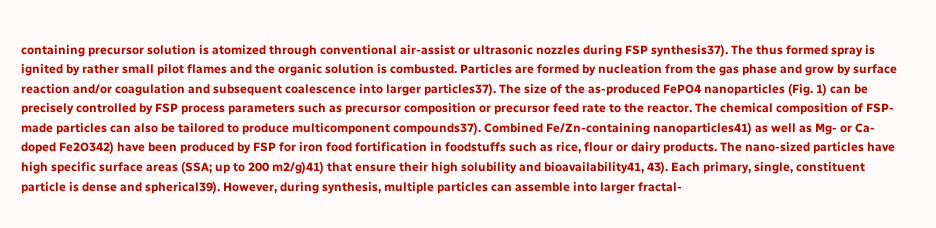containing precursor solution is atomized through conventional air-assist or ultrasonic nozzles during FSP synthesis37). The thus formed spray is ignited by rather small pilot flames and the organic solution is combusted. Particles are formed by nucleation from the gas phase and grow by surface reaction and/or coagulation and subsequent coalescence into larger particles37). The size of the as-produced FePO4 nanoparticles (Fig. 1) can be precisely controlled by FSP process parameters such as precursor composition or precursor feed rate to the reactor. The chemical composition of FSP-made particles can also be tailored to produce multicomponent compounds37). Combined Fe/Zn-containing nanoparticles41) as well as Mg- or Ca-doped Fe2O342) have been produced by FSP for iron food fortification in foodstuffs such as rice, flour or dairy products. The nano-sized particles have high specific surface areas (SSA; up to 200 m2/g)41) that ensure their high solubility and bioavailability41, 43). Each primary, single, constituent particle is dense and spherical39). However, during synthesis, multiple particles can assemble into larger fractal-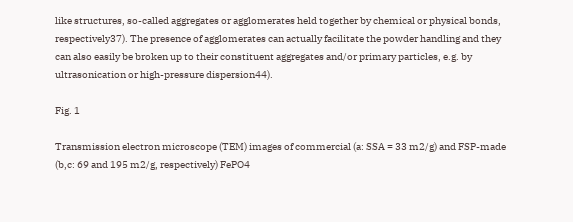like structures, so-called aggregates or agglomerates held together by chemical or physical bonds, respectively37). The presence of agglomerates can actually facilitate the powder handling and they can also easily be broken up to their constituent aggregates and/or primary particles, e.g. by ultrasonication or high-pressure dispersion44).

Fig. 1

Transmission electron microscope (TEM) images of commercial (a: SSA = 33 m2/g) and FSP-made (b,c: 69 and 195 m2/g, respectively) FePO4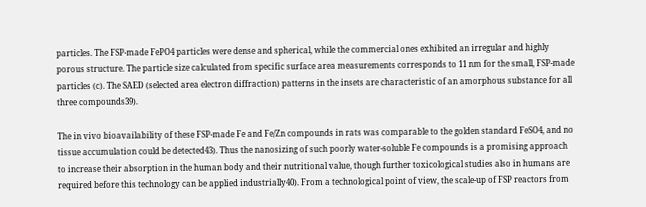particles. The FSP-made FePO4 particles were dense and spherical, while the commercial ones exhibited an irregular and highly porous structure. The particle size calculated from specific surface area measurements corresponds to 11 nm for the small, FSP-made particles (c). The SAED (selected area electron diffraction) patterns in the insets are characteristic of an amorphous substance for all three compounds39).

The in vivo bioavailability of these FSP-made Fe and Fe/Zn compounds in rats was comparable to the golden standard FeSO4, and no tissue accumulation could be detected43). Thus the nanosizing of such poorly water-soluble Fe compounds is a promising approach to increase their absorption in the human body and their nutritional value, though further toxicological studies also in humans are required before this technology can be applied industrially40). From a technological point of view, the scale-up of FSP reactors from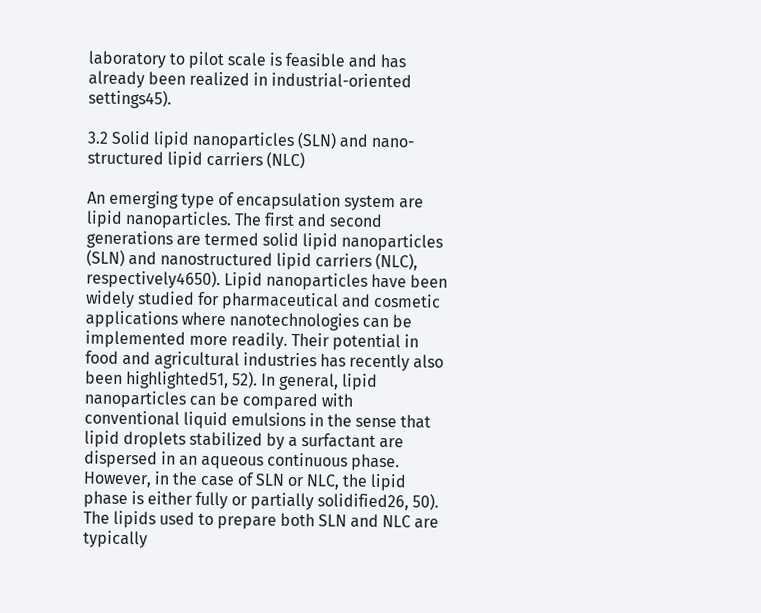laboratory to pilot scale is feasible and has already been realized in industrial-oriented settings45).

3.2 Solid lipid nanoparticles (SLN) and nano-structured lipid carriers (NLC)

An emerging type of encapsulation system are lipid nanoparticles. The first and second generations are termed solid lipid nanoparticles (SLN) and nanostructured lipid carriers (NLC), respectively4650). Lipid nanoparticles have been widely studied for pharmaceutical and cosmetic applications where nanotechnologies can be implemented more readily. Their potential in food and agricultural industries has recently also been highlighted51, 52). In general, lipid nanoparticles can be compared with conventional liquid emulsions in the sense that lipid droplets stabilized by a surfactant are dispersed in an aqueous continuous phase. However, in the case of SLN or NLC, the lipid phase is either fully or partially solidified26, 50). The lipids used to prepare both SLN and NLC are typically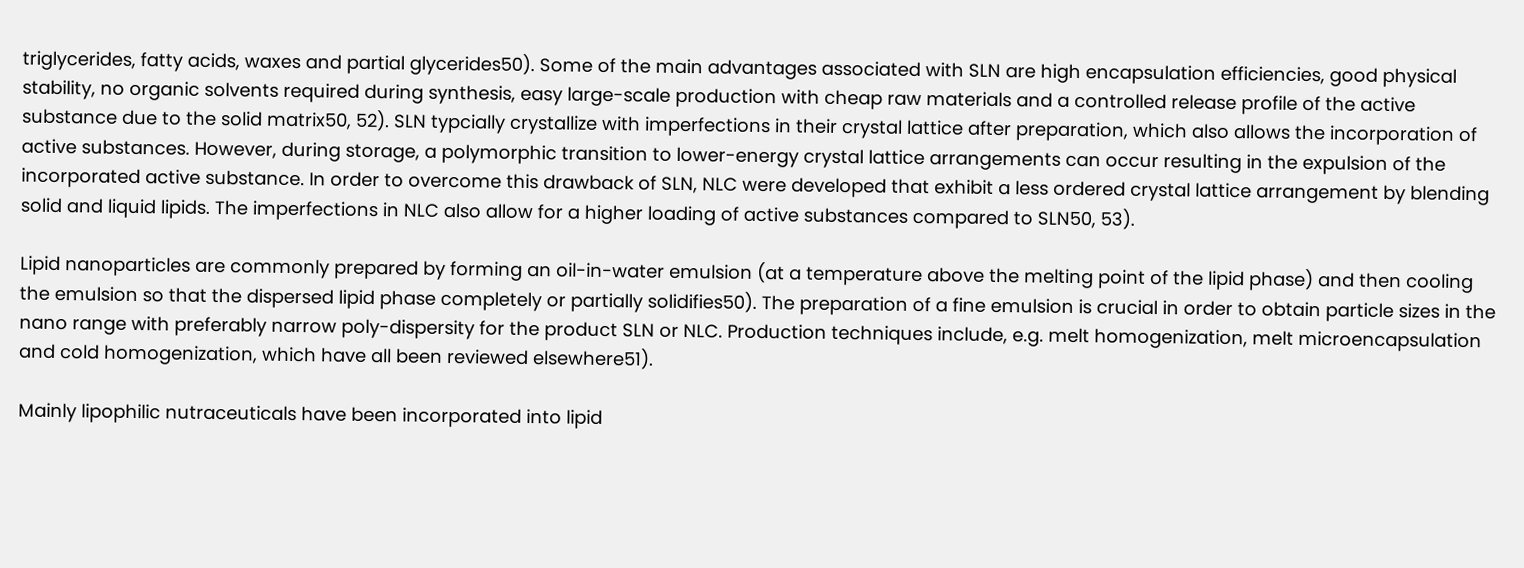triglycerides, fatty acids, waxes and partial glycerides50). Some of the main advantages associated with SLN are high encapsulation efficiencies, good physical stability, no organic solvents required during synthesis, easy large-scale production with cheap raw materials and a controlled release profile of the active substance due to the solid matrix50, 52). SLN typcially crystallize with imperfections in their crystal lattice after preparation, which also allows the incorporation of active substances. However, during storage, a polymorphic transition to lower-energy crystal lattice arrangements can occur resulting in the expulsion of the incorporated active substance. In order to overcome this drawback of SLN, NLC were developed that exhibit a less ordered crystal lattice arrangement by blending solid and liquid lipids. The imperfections in NLC also allow for a higher loading of active substances compared to SLN50, 53).

Lipid nanoparticles are commonly prepared by forming an oil-in-water emulsion (at a temperature above the melting point of the lipid phase) and then cooling the emulsion so that the dispersed lipid phase completely or partially solidifies50). The preparation of a fine emulsion is crucial in order to obtain particle sizes in the nano range with preferably narrow poly-dispersity for the product SLN or NLC. Production techniques include, e.g. melt homogenization, melt microencapsulation and cold homogenization, which have all been reviewed elsewhere51).

Mainly lipophilic nutraceuticals have been incorporated into lipid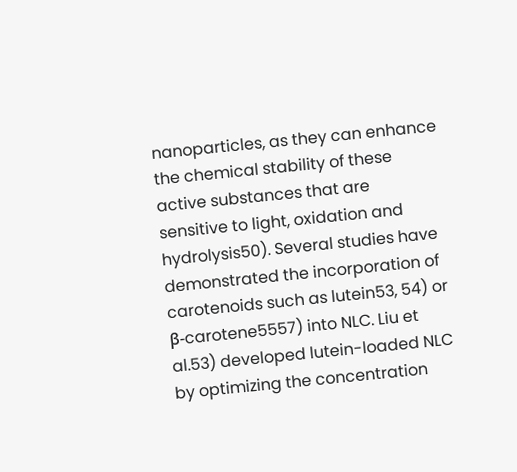nanoparticles, as they can enhance the chemical stability of these active substances that are sensitive to light, oxidation and hydrolysis50). Several studies have demonstrated the incorporation of carotenoids such as lutein53, 54) or β-carotene5557) into NLC. Liu et al.53) developed lutein-loaded NLC by optimizing the concentration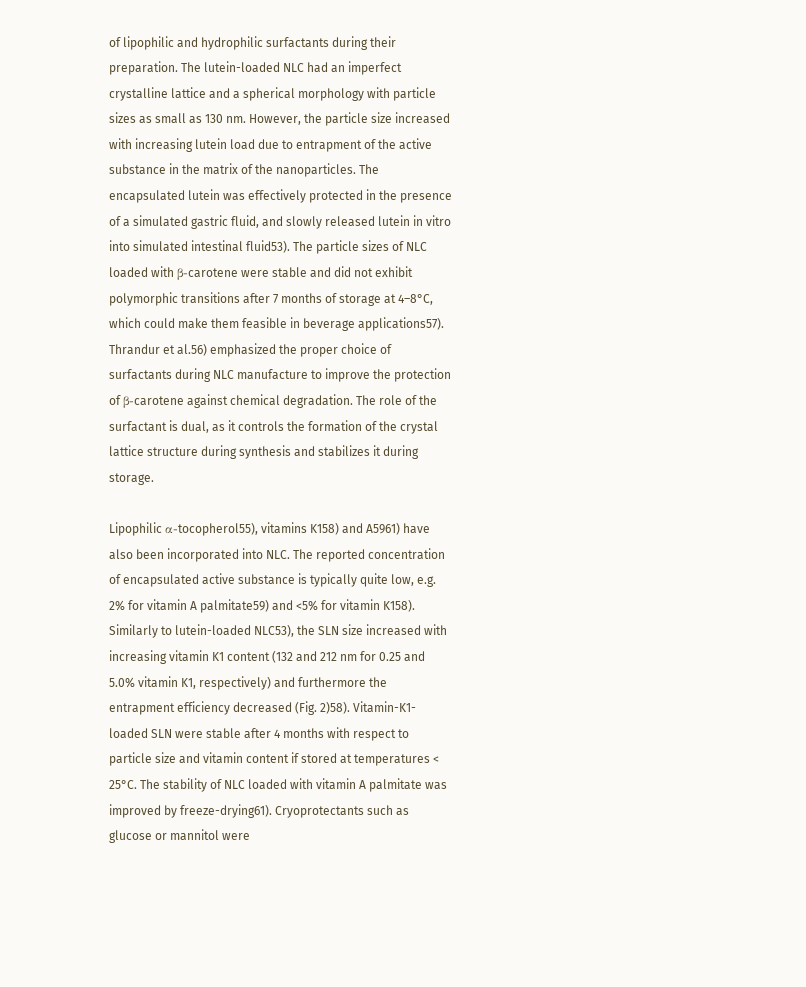of lipophilic and hydrophilic surfactants during their preparation. The lutein-loaded NLC had an imperfect crystalline lattice and a spherical morphology with particle sizes as small as 130 nm. However, the particle size increased with increasing lutein load due to entrapment of the active substance in the matrix of the nanoparticles. The encapsulated lutein was effectively protected in the presence of a simulated gastric fluid, and slowly released lutein in vitro into simulated intestinal fluid53). The particle sizes of NLC loaded with β-carotene were stable and did not exhibit polymorphic transitions after 7 months of storage at 4–8°C, which could make them feasible in beverage applications57). Thrandur et al.56) emphasized the proper choice of surfactants during NLC manufacture to improve the protection of β-carotene against chemical degradation. The role of the surfactant is dual, as it controls the formation of the crystal lattice structure during synthesis and stabilizes it during storage.

Lipophilic α-tocopherol55), vitamins K158) and A5961) have also been incorporated into NLC. The reported concentration of encapsulated active substance is typically quite low, e.g. 2% for vitamin A palmitate59) and <5% for vitamin K158). Similarly to lutein-loaded NLC53), the SLN size increased with increasing vitamin K1 content (132 and 212 nm for 0.25 and 5.0% vitamin K1, respectively) and furthermore the entrapment efficiency decreased (Fig. 2)58). Vitamin-K1-loaded SLN were stable after 4 months with respect to particle size and vitamin content if stored at temperatures < 25°C. The stability of NLC loaded with vitamin A palmitate was improved by freeze-drying61). Cryoprotectants such as glucose or mannitol were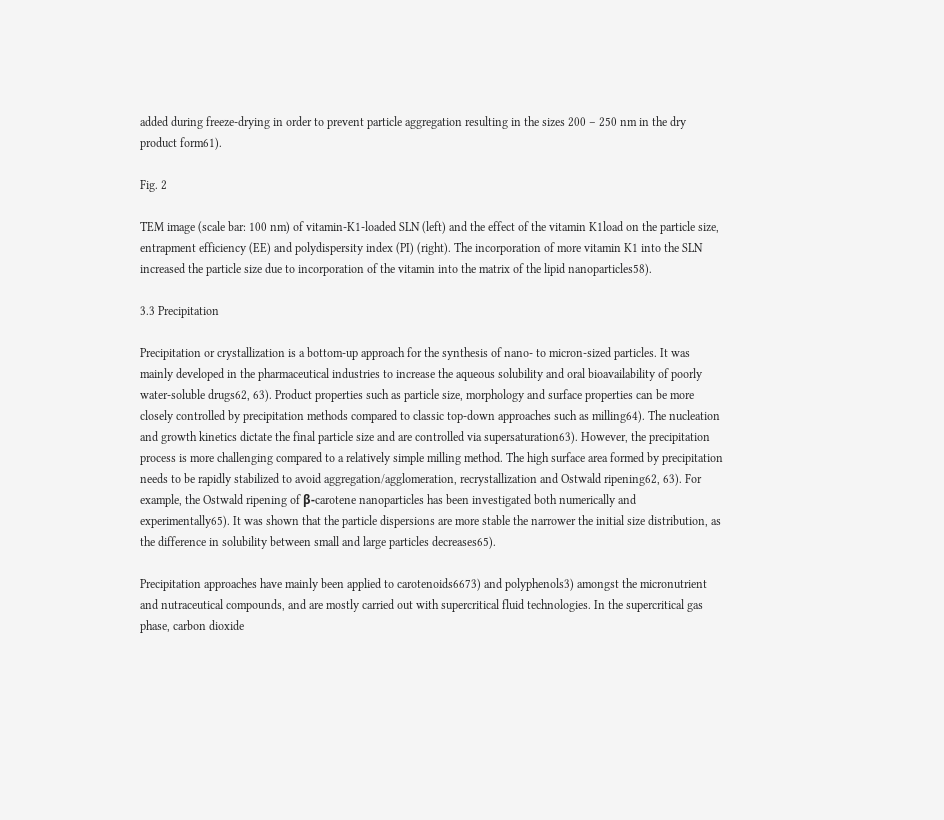added during freeze-drying in order to prevent particle aggregation resulting in the sizes 200 – 250 nm in the dry product form61).

Fig. 2

TEM image (scale bar: 100 nm) of vitamin-K1-loaded SLN (left) and the effect of the vitamin K1load on the particle size, entrapment efficiency (EE) and polydispersity index (PI) (right). The incorporation of more vitamin K1 into the SLN increased the particle size due to incorporation of the vitamin into the matrix of the lipid nanoparticles58).

3.3 Precipitation

Precipitation or crystallization is a bottom-up approach for the synthesis of nano- to micron-sized particles. It was mainly developed in the pharmaceutical industries to increase the aqueous solubility and oral bioavailability of poorly water-soluble drugs62, 63). Product properties such as particle size, morphology and surface properties can be more closely controlled by precipitation methods compared to classic top-down approaches such as milling64). The nucleation and growth kinetics dictate the final particle size and are controlled via supersaturation63). However, the precipitation process is more challenging compared to a relatively simple milling method. The high surface area formed by precipitation needs to be rapidly stabilized to avoid aggregation/agglomeration, recrystallization and Ostwald ripening62, 63). For example, the Ostwald ripening of β-carotene nanoparticles has been investigated both numerically and experimentally65). It was shown that the particle dispersions are more stable the narrower the initial size distribution, as the difference in solubility between small and large particles decreases65).

Precipitation approaches have mainly been applied to carotenoids6673) and polyphenols3) amongst the micronutrient and nutraceutical compounds, and are mostly carried out with supercritical fluid technologies. In the supercritical gas phase, carbon dioxide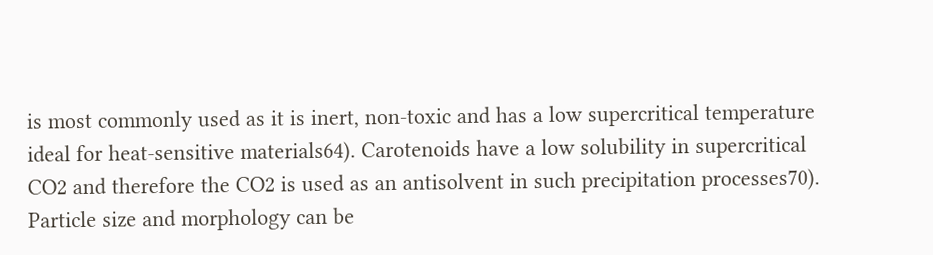is most commonly used as it is inert, non-toxic and has a low supercritical temperature ideal for heat-sensitive materials64). Carotenoids have a low solubility in supercritical CO2 and therefore the CO2 is used as an antisolvent in such precipitation processes70). Particle size and morphology can be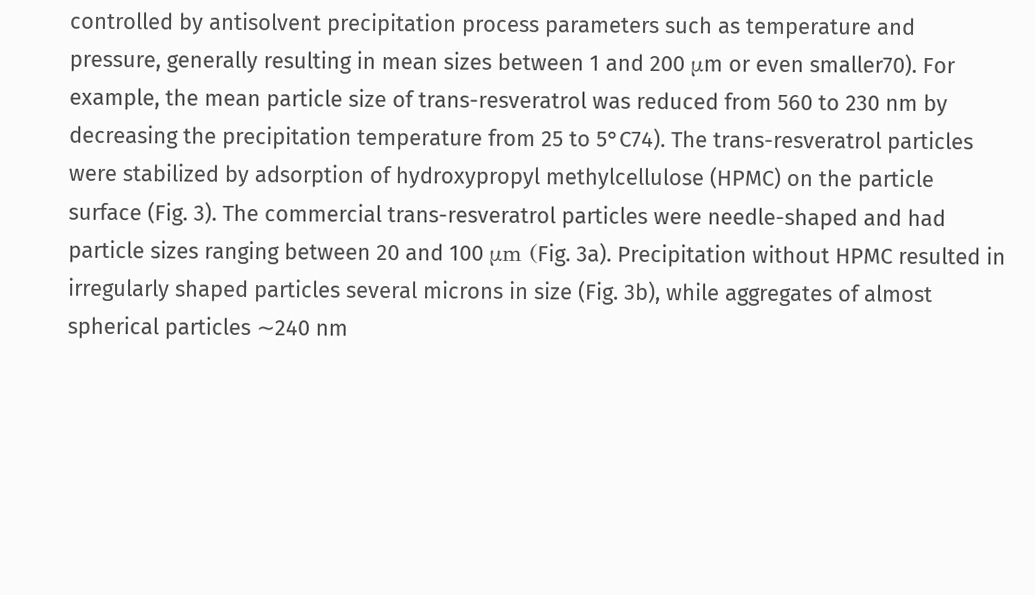controlled by antisolvent precipitation process parameters such as temperature and pressure, generally resulting in mean sizes between 1 and 200 μm or even smaller70). For example, the mean particle size of trans-resveratrol was reduced from 560 to 230 nm by decreasing the precipitation temperature from 25 to 5°C74). The trans-resveratrol particles were stabilized by adsorption of hydroxypropyl methylcellulose (HPMC) on the particle surface (Fig. 3). The commercial trans-resveratrol particles were needle-shaped and had particle sizes ranging between 20 and 100 μm (Fig. 3a). Precipitation without HPMC resulted in irregularly shaped particles several microns in size (Fig. 3b), while aggregates of almost spherical particles ∼240 nm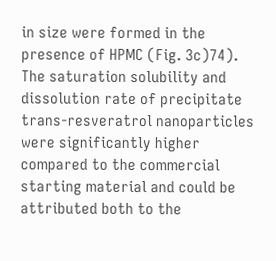in size were formed in the presence of HPMC (Fig. 3c)74). The saturation solubility and dissolution rate of precipitate trans-resveratrol nanoparticles were significantly higher compared to the commercial starting material and could be attributed both to the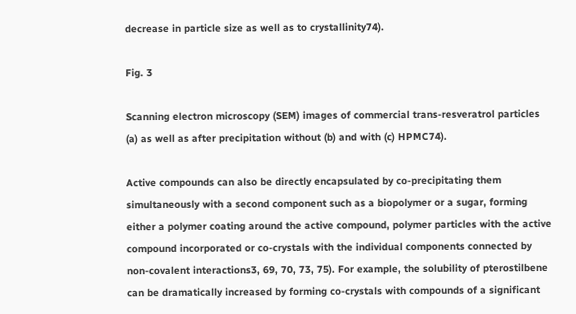decrease in particle size as well as to crystallinity74).

Fig. 3

Scanning electron microscopy (SEM) images of commercial trans-resveratrol particles (a) as well as after precipitation without (b) and with (c) HPMC74).

Active compounds can also be directly encapsulated by co-precipitating them simultaneously with a second component such as a biopolymer or a sugar, forming either a polymer coating around the active compound, polymer particles with the active compound incorporated or co-crystals with the individual components connected by non-covalent interactions3, 69, 70, 73, 75). For example, the solubility of pterostilbene can be dramatically increased by forming co-crystals with compounds of a significant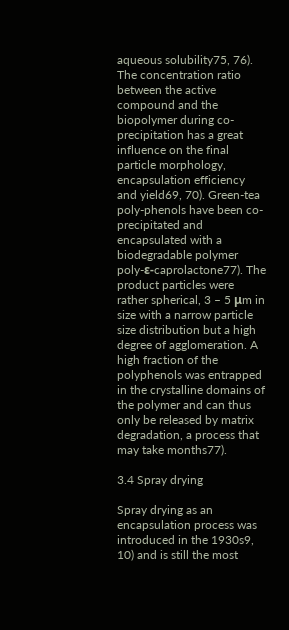aqueous solubility75, 76). The concentration ratio between the active compound and the biopolymer during co-precipitation has a great influence on the final particle morphology, encapsulation efficiency and yield69, 70). Green-tea poly-phenols have been co-precipitated and encapsulated with a biodegradable polymer poly-ε-caprolactone77). The product particles were rather spherical, 3 – 5 μm in size with a narrow particle size distribution but a high degree of agglomeration. A high fraction of the polyphenols was entrapped in the crystalline domains of the polymer and can thus only be released by matrix degradation, a process that may take months77).

3.4 Spray drying

Spray drying as an encapsulation process was introduced in the 1930s9, 10) and is still the most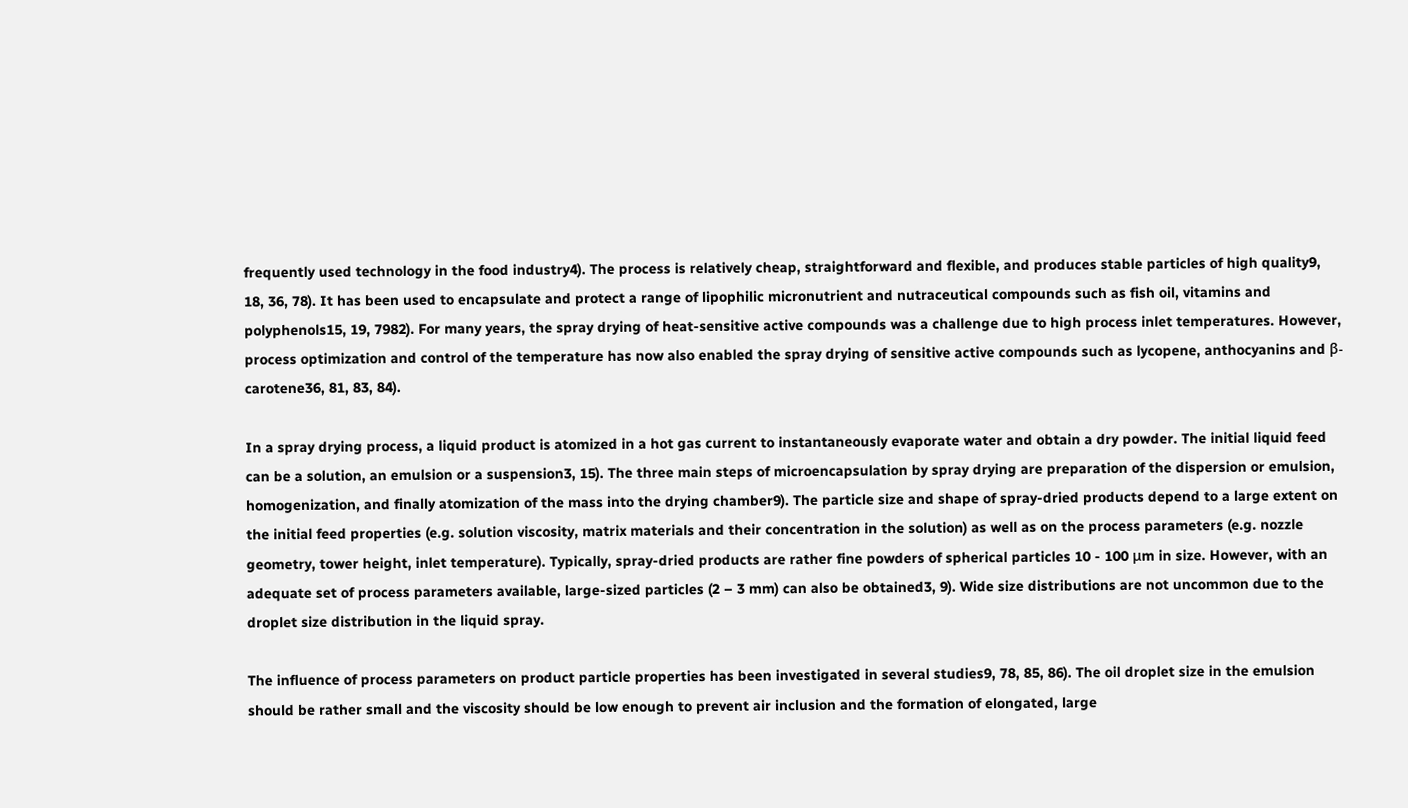frequently used technology in the food industry4). The process is relatively cheap, straightforward and flexible, and produces stable particles of high quality9, 18, 36, 78). It has been used to encapsulate and protect a range of lipophilic micronutrient and nutraceutical compounds such as fish oil, vitamins and polyphenols15, 19, 7982). For many years, the spray drying of heat-sensitive active compounds was a challenge due to high process inlet temperatures. However, process optimization and control of the temperature has now also enabled the spray drying of sensitive active compounds such as lycopene, anthocyanins and β-carotene36, 81, 83, 84).

In a spray drying process, a liquid product is atomized in a hot gas current to instantaneously evaporate water and obtain a dry powder. The initial liquid feed can be a solution, an emulsion or a suspension3, 15). The three main steps of microencapsulation by spray drying are preparation of the dispersion or emulsion, homogenization, and finally atomization of the mass into the drying chamber9). The particle size and shape of spray-dried products depend to a large extent on the initial feed properties (e.g. solution viscosity, matrix materials and their concentration in the solution) as well as on the process parameters (e.g. nozzle geometry, tower height, inlet temperature). Typically, spray-dried products are rather fine powders of spherical particles 10 - 100 μm in size. However, with an adequate set of process parameters available, large-sized particles (2 – 3 mm) can also be obtained3, 9). Wide size distributions are not uncommon due to the droplet size distribution in the liquid spray.

The influence of process parameters on product particle properties has been investigated in several studies9, 78, 85, 86). The oil droplet size in the emulsion should be rather small and the viscosity should be low enough to prevent air inclusion and the formation of elongated, large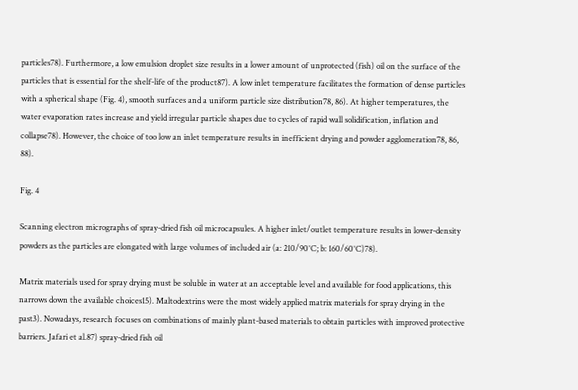particles78). Furthermore, a low emulsion droplet size results in a lower amount of unprotected (fish) oil on the surface of the particles that is essential for the shelf-life of the product87). A low inlet temperature facilitates the formation of dense particles with a spherical shape (Fig. 4), smooth surfaces and a uniform particle size distribution78, 86). At higher temperatures, the water evaporation rates increase and yield irregular particle shapes due to cycles of rapid wall solidification, inflation and collapse78). However, the choice of too low an inlet temperature results in inefficient drying and powder agglomeration78, 86, 88).

Fig. 4

Scanning electron micrographs of spray-dried fish oil microcapsules. A higher inlet/outlet temperature results in lower-density powders as the particles are elongated with large volumes of included air (a: 210/90°C; b: 160/60°C)78).

Matrix materials used for spray drying must be soluble in water at an acceptable level and available for food applications, this narrows down the available choices15). Maltodextrins were the most widely applied matrix materials for spray drying in the past3). Nowadays, research focuses on combinations of mainly plant-based materials to obtain particles with improved protective barriers. Jafari et al.87) spray-dried fish oil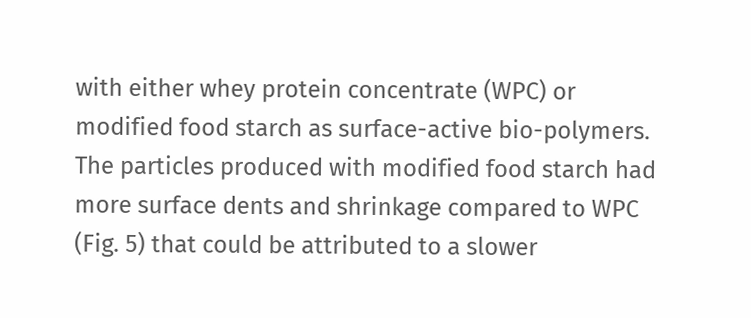with either whey protein concentrate (WPC) or modified food starch as surface-active bio-polymers. The particles produced with modified food starch had more surface dents and shrinkage compared to WPC (Fig. 5) that could be attributed to a slower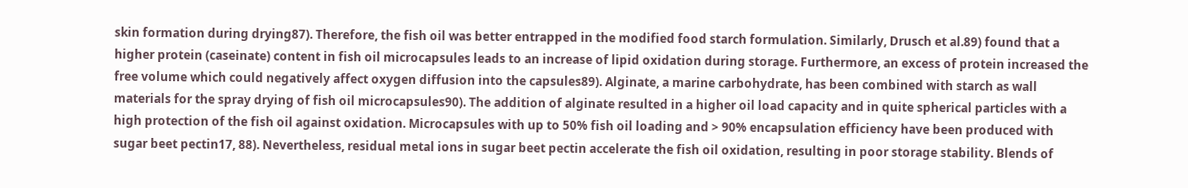skin formation during drying87). Therefore, the fish oil was better entrapped in the modified food starch formulation. Similarly, Drusch et al.89) found that a higher protein (caseinate) content in fish oil microcapsules leads to an increase of lipid oxidation during storage. Furthermore, an excess of protein increased the free volume which could negatively affect oxygen diffusion into the capsules89). Alginate, a marine carbohydrate, has been combined with starch as wall materials for the spray drying of fish oil microcapsules90). The addition of alginate resulted in a higher oil load capacity and in quite spherical particles with a high protection of the fish oil against oxidation. Microcapsules with up to 50% fish oil loading and > 90% encapsulation efficiency have been produced with sugar beet pectin17, 88). Nevertheless, residual metal ions in sugar beet pectin accelerate the fish oil oxidation, resulting in poor storage stability. Blends of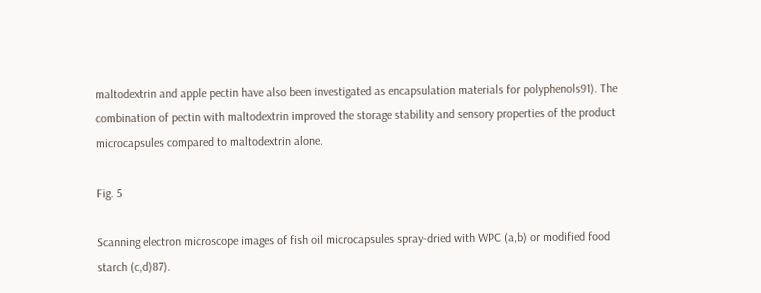maltodextrin and apple pectin have also been investigated as encapsulation materials for polyphenols91). The combination of pectin with maltodextrin improved the storage stability and sensory properties of the product microcapsules compared to maltodextrin alone.

Fig. 5

Scanning electron microscope images of fish oil microcapsules spray-dried with WPC (a,b) or modified food starch (c,d)87).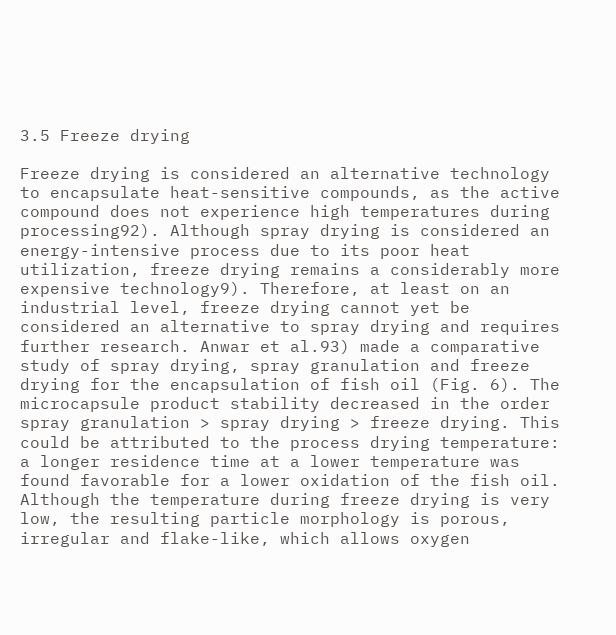3.5 Freeze drying

Freeze drying is considered an alternative technology to encapsulate heat-sensitive compounds, as the active compound does not experience high temperatures during processing92). Although spray drying is considered an energy-intensive process due to its poor heat utilization, freeze drying remains a considerably more expensive technology9). Therefore, at least on an industrial level, freeze drying cannot yet be considered an alternative to spray drying and requires further research. Anwar et al.93) made a comparative study of spray drying, spray granulation and freeze drying for the encapsulation of fish oil (Fig. 6). The microcapsule product stability decreased in the order spray granulation > spray drying > freeze drying. This could be attributed to the process drying temperature: a longer residence time at a lower temperature was found favorable for a lower oxidation of the fish oil. Although the temperature during freeze drying is very low, the resulting particle morphology is porous, irregular and flake-like, which allows oxygen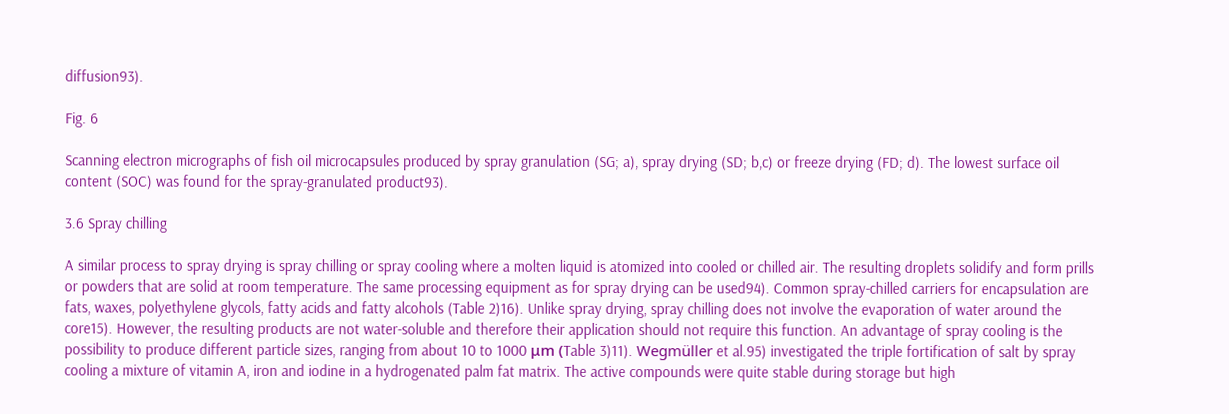diffusion93).

Fig. 6

Scanning electron micrographs of fish oil microcapsules produced by spray granulation (SG; a), spray drying (SD; b,c) or freeze drying (FD; d). The lowest surface oil content (SOC) was found for the spray-granulated product93).

3.6 Spray chilling

A similar process to spray drying is spray chilling or spray cooling where a molten liquid is atomized into cooled or chilled air. The resulting droplets solidify and form prills or powders that are solid at room temperature. The same processing equipment as for spray drying can be used94). Common spray-chilled carriers for encapsulation are fats, waxes, polyethylene glycols, fatty acids and fatty alcohols (Table 2)16). Unlike spray drying, spray chilling does not involve the evaporation of water around the core15). However, the resulting products are not water-soluble and therefore their application should not require this function. An advantage of spray cooling is the possibility to produce different particle sizes, ranging from about 10 to 1000 μm (Table 3)11). Wegmüller et al.95) investigated the triple fortification of salt by spray cooling a mixture of vitamin A, iron and iodine in a hydrogenated palm fat matrix. The active compounds were quite stable during storage but high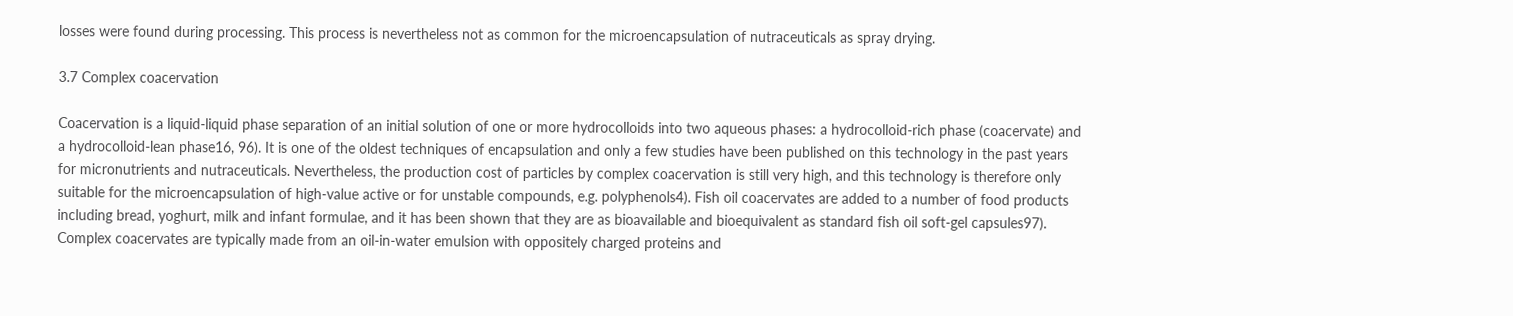losses were found during processing. This process is nevertheless not as common for the microencapsulation of nutraceuticals as spray drying.

3.7 Complex coacervation

Coacervation is a liquid-liquid phase separation of an initial solution of one or more hydrocolloids into two aqueous phases: a hydrocolloid-rich phase (coacervate) and a hydrocolloid-lean phase16, 96). It is one of the oldest techniques of encapsulation and only a few studies have been published on this technology in the past years for micronutrients and nutraceuticals. Nevertheless, the production cost of particles by complex coacervation is still very high, and this technology is therefore only suitable for the microencapsulation of high-value active or for unstable compounds, e.g. polyphenols4). Fish oil coacervates are added to a number of food products including bread, yoghurt, milk and infant formulae, and it has been shown that they are as bioavailable and bioequivalent as standard fish oil soft-gel capsules97). Complex coacervates are typically made from an oil-in-water emulsion with oppositely charged proteins and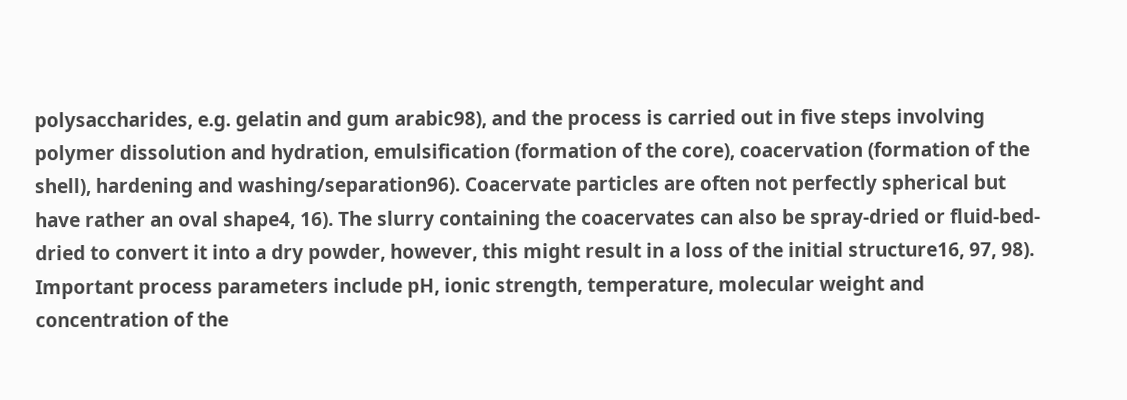polysaccharides, e.g. gelatin and gum arabic98), and the process is carried out in five steps involving polymer dissolution and hydration, emulsification (formation of the core), coacervation (formation of the shell), hardening and washing/separation96). Coacervate particles are often not perfectly spherical but have rather an oval shape4, 16). The slurry containing the coacervates can also be spray-dried or fluid-bed-dried to convert it into a dry powder, however, this might result in a loss of the initial structure16, 97, 98). Important process parameters include pH, ionic strength, temperature, molecular weight and concentration of the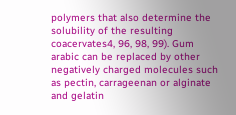polymers that also determine the solubility of the resulting coacervates4, 96, 98, 99). Gum arabic can be replaced by other negatively charged molecules such as pectin, carrageenan or alginate and gelatin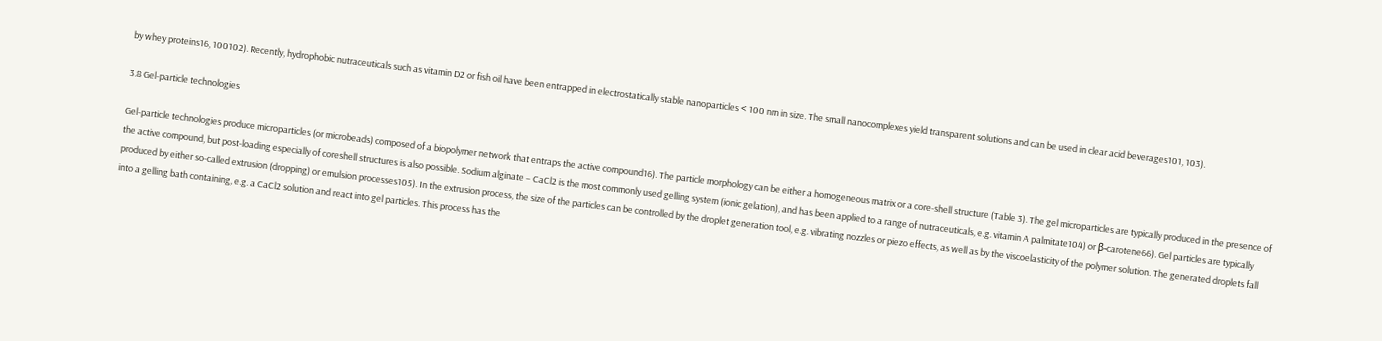by whey proteins16, 100102). Recently, hydrophobic nutraceuticals such as vitamin D2 or fish oil have been entrapped in electrostatically stable nanoparticles < 100 nm in size. The small nanocomplexes yield transparent solutions and can be used in clear acid beverages101, 103).

3.8 Gel-particle technologies

Gel-particle technologies produce microparticles (or microbeads) composed of a biopolymer network that entraps the active compound16). The particle morphology can be either a homogeneous matrix or a core-shell structure (Table 3). The gel microparticles are typically produced in the presence of the active compound, but post-loading especially of coreshell structures is also possible. Sodium alginate – CaCl2 is the most commonly used gelling system (ionic gelation), and has been applied to a range of nutraceuticals, e.g. vitamin A palmitate104) or β-carotene66). Gel particles are typically produced by either so-called extrusion (dropping) or emulsion processes105). In the extrusion process, the size of the particles can be controlled by the droplet generation tool, e.g. vibrating nozzles or piezo effects, as well as by the viscoelasticity of the polymer solution. The generated droplets fall into a gelling bath containing, e.g. a CaCl2 solution and react into gel particles. This process has the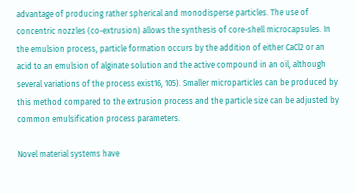advantage of producing rather spherical and monodisperse particles. The use of concentric nozzles (co-extrusion) allows the synthesis of core-shell microcapsules. In the emulsion process, particle formation occurs by the addition of either CaCl2 or an acid to an emulsion of alginate solution and the active compound in an oil, although several variations of the process exist16, 105). Smaller microparticles can be produced by this method compared to the extrusion process and the particle size can be adjusted by common emulsification process parameters.

Novel material systems have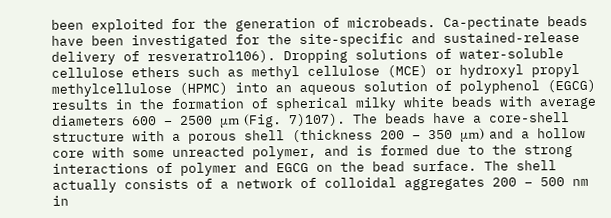been exploited for the generation of microbeads. Ca-pectinate beads have been investigated for the site-specific and sustained-release delivery of resveratrol106). Dropping solutions of water-soluble cellulose ethers such as methyl cellulose (MCE) or hydroxyl propyl methylcellulose (HPMC) into an aqueous solution of polyphenol (EGCG) results in the formation of spherical milky white beads with average diameters 600 – 2500 μm (Fig. 7)107). The beads have a core-shell structure with a porous shell (thickness 200 – 350 μm) and a hollow core with some unreacted polymer, and is formed due to the strong interactions of polymer and EGCG on the bead surface. The shell actually consists of a network of colloidal aggregates 200 – 500 nm in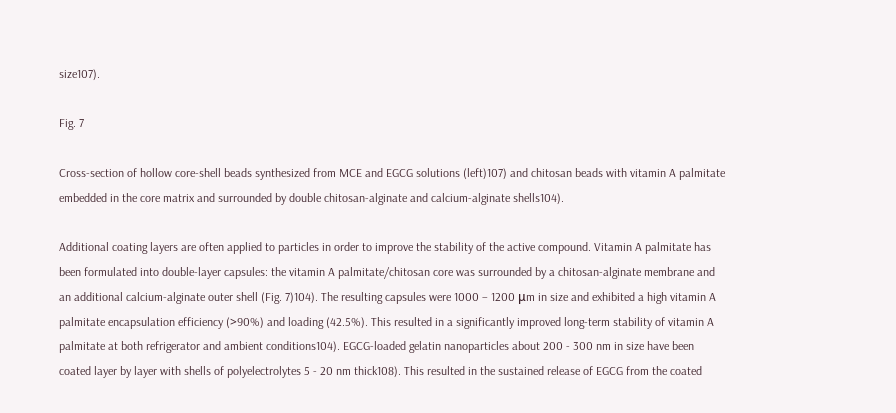size107).

Fig. 7

Cross-section of hollow core-shell beads synthesized from MCE and EGCG solutions (left)107) and chitosan beads with vitamin A palmitate embedded in the core matrix and surrounded by double chitosan-alginate and calcium-alginate shells104).

Additional coating layers are often applied to particles in order to improve the stability of the active compound. Vitamin A palmitate has been formulated into double-layer capsules: the vitamin A palmitate/chitosan core was surrounded by a chitosan-alginate membrane and an additional calcium-alginate outer shell (Fig. 7)104). The resulting capsules were 1000 – 1200 μm in size and exhibited a high vitamin A palmitate encapsulation efficiency (>90%) and loading (42.5%). This resulted in a significantly improved long-term stability of vitamin A palmitate at both refrigerator and ambient conditions104). EGCG-loaded gelatin nanoparticles about 200 - 300 nm in size have been coated layer by layer with shells of polyelectrolytes 5 - 20 nm thick108). This resulted in the sustained release of EGCG from the coated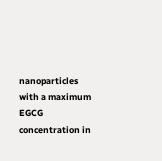nanoparticles with a maximum EGCG concentration in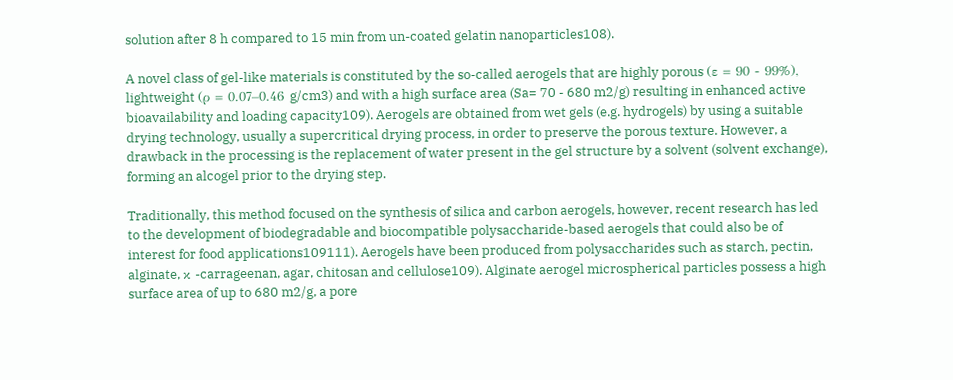solution after 8 h compared to 15 min from un-coated gelatin nanoparticles108).

A novel class of gel-like materials is constituted by the so-called aerogels that are highly porous (ε = 90 - 99%), lightweight (ρ = 0.07–0.46 g/cm3) and with a high surface area (Sa= 70 - 680 m2/g) resulting in enhanced active bioavailability and loading capacity109). Aerogels are obtained from wet gels (e.g. hydrogels) by using a suitable drying technology, usually a supercritical drying process, in order to preserve the porous texture. However, a drawback in the processing is the replacement of water present in the gel structure by a solvent (solvent exchange), forming an alcogel prior to the drying step.

Traditionally, this method focused on the synthesis of silica and carbon aerogels, however, recent research has led to the development of biodegradable and biocompatible polysaccharide-based aerogels that could also be of interest for food applications109111). Aerogels have been produced from polysaccharides such as starch, pectin, alginate, κ -carrageenan, agar, chitosan and cellulose109). Alginate aerogel microspherical particles possess a high surface area of up to 680 m2/g, a pore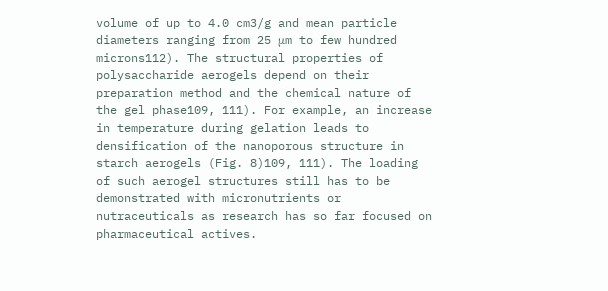volume of up to 4.0 cm3/g and mean particle diameters ranging from 25 μm to few hundred microns112). The structural properties of polysaccharide aerogels depend on their preparation method and the chemical nature of the gel phase109, 111). For example, an increase in temperature during gelation leads to densification of the nanoporous structure in starch aerogels (Fig. 8)109, 111). The loading of such aerogel structures still has to be demonstrated with micronutrients or nutraceuticals as research has so far focused on pharmaceutical actives.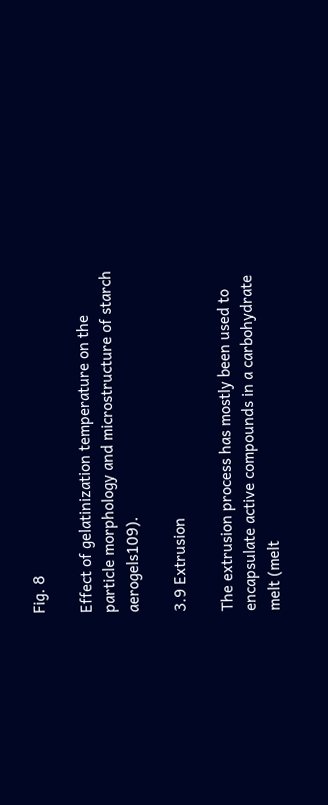Fig. 8

Effect of gelatinization temperature on the particle morphology and microstructure of starch aerogels109).

3.9 Extrusion

The extrusion process has mostly been used to encapsulate active compounds in a carbohydrate melt (melt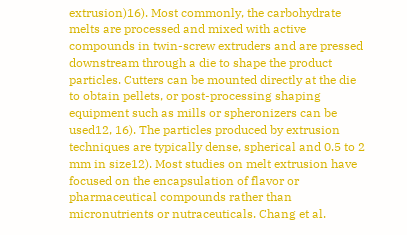extrusion)16). Most commonly, the carbohydrate melts are processed and mixed with active compounds in twin-screw extruders and are pressed downstream through a die to shape the product particles. Cutters can be mounted directly at the die to obtain pellets, or post-processing shaping equipment such as mills or spheronizers can be used12, 16). The particles produced by extrusion techniques are typically dense, spherical and 0.5 to 2 mm in size12). Most studies on melt extrusion have focused on the encapsulation of flavor or pharmaceutical compounds rather than micronutrients or nutraceuticals. Chang et al.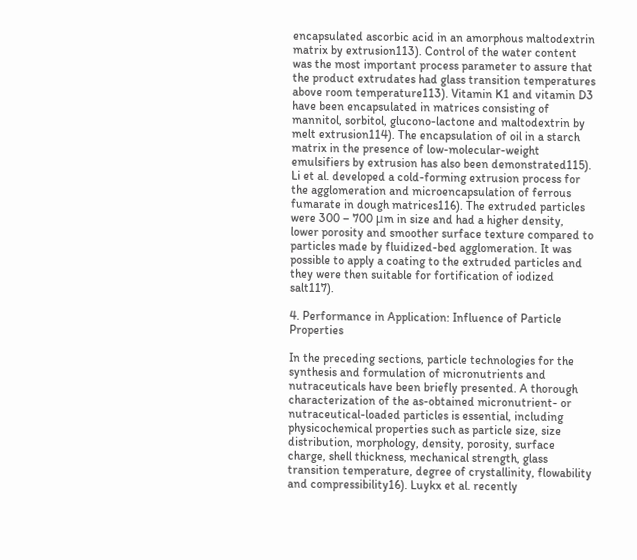encapsulated ascorbic acid in an amorphous maltodextrin matrix by extrusion113). Control of the water content was the most important process parameter to assure that the product extrudates had glass transition temperatures above room temperature113). Vitamin K1 and vitamin D3 have been encapsulated in matrices consisting of mannitol, sorbitol, glucono-lactone and maltodextrin by melt extrusion114). The encapsulation of oil in a starch matrix in the presence of low-molecular-weight emulsifiers by extrusion has also been demonstrated115). Li et al. developed a cold-forming extrusion process for the agglomeration and microencapsulation of ferrous fumarate in dough matrices116). The extruded particles were 300 – 700 μm in size and had a higher density, lower porosity and smoother surface texture compared to particles made by fluidized-bed agglomeration. It was possible to apply a coating to the extruded particles and they were then suitable for fortification of iodized salt117).

4. Performance in Application: Influence of Particle Properties

In the preceding sections, particle technologies for the synthesis and formulation of micronutrients and nutraceuticals have been briefly presented. A thorough characterization of the as-obtained micronutrient- or nutraceutical-loaded particles is essential, including physicochemical properties such as particle size, size distribution, morphology, density, porosity, surface charge, shell thickness, mechanical strength, glass transition temperature, degree of crystallinity, flowability and compressibility16). Luykx et al. recently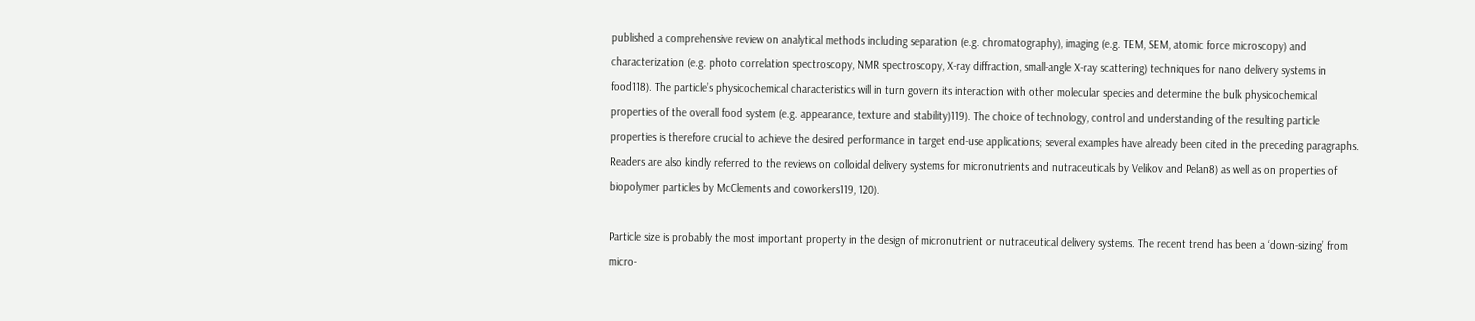published a comprehensive review on analytical methods including separation (e.g. chromatography), imaging (e.g. TEM, SEM, atomic force microscopy) and characterization (e.g. photo correlation spectroscopy, NMR spectroscopy, X-ray diffraction, small-angle X-ray scattering) techniques for nano delivery systems in food118). The particle’s physicochemical characteristics will in turn govern its interaction with other molecular species and determine the bulk physicochemical properties of the overall food system (e.g. appearance, texture and stability)119). The choice of technology, control and understanding of the resulting particle properties is therefore crucial to achieve the desired performance in target end-use applications; several examples have already been cited in the preceding paragraphs. Readers are also kindly referred to the reviews on colloidal delivery systems for micronutrients and nutraceuticals by Velikov and Pelan8) as well as on properties of biopolymer particles by McClements and coworkers119, 120).

Particle size is probably the most important property in the design of micronutrient or nutraceutical delivery systems. The recent trend has been a ‘down-sizing’ from micro-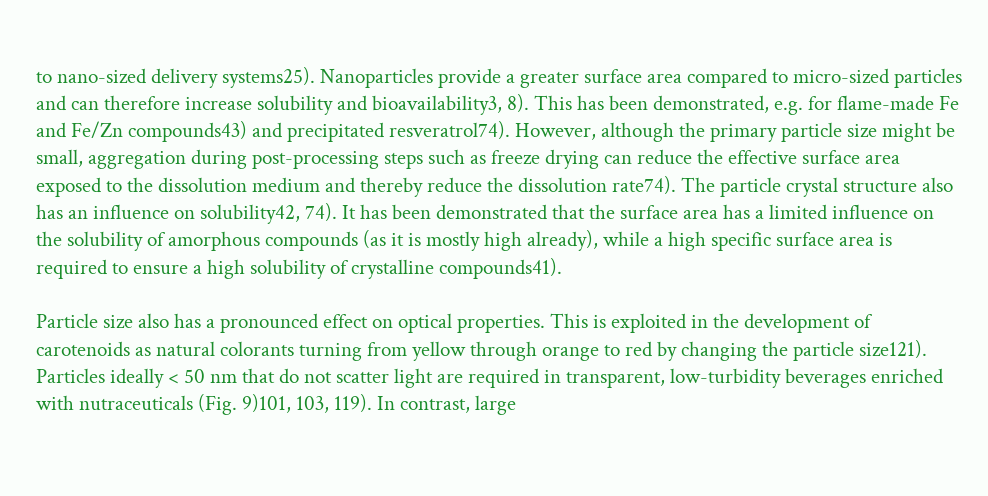to nano-sized delivery systems25). Nanoparticles provide a greater surface area compared to micro-sized particles and can therefore increase solubility and bioavailability3, 8). This has been demonstrated, e.g. for flame-made Fe and Fe/Zn compounds43) and precipitated resveratrol74). However, although the primary particle size might be small, aggregation during post-processing steps such as freeze drying can reduce the effective surface area exposed to the dissolution medium and thereby reduce the dissolution rate74). The particle crystal structure also has an influence on solubility42, 74). It has been demonstrated that the surface area has a limited influence on the solubility of amorphous compounds (as it is mostly high already), while a high specific surface area is required to ensure a high solubility of crystalline compounds41).

Particle size also has a pronounced effect on optical properties. This is exploited in the development of carotenoids as natural colorants turning from yellow through orange to red by changing the particle size121). Particles ideally < 50 nm that do not scatter light are required in transparent, low-turbidity beverages enriched with nutraceuticals (Fig. 9)101, 103, 119). In contrast, large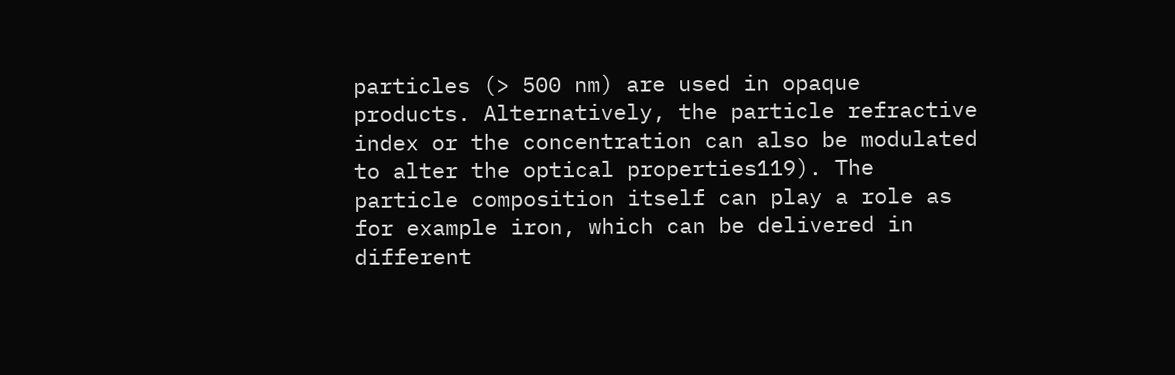particles (> 500 nm) are used in opaque products. Alternatively, the particle refractive index or the concentration can also be modulated to alter the optical properties119). The particle composition itself can play a role as for example iron, which can be delivered in different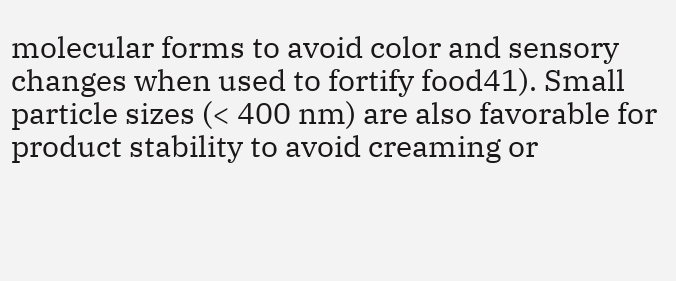molecular forms to avoid color and sensory changes when used to fortify food41). Small particle sizes (< 400 nm) are also favorable for product stability to avoid creaming or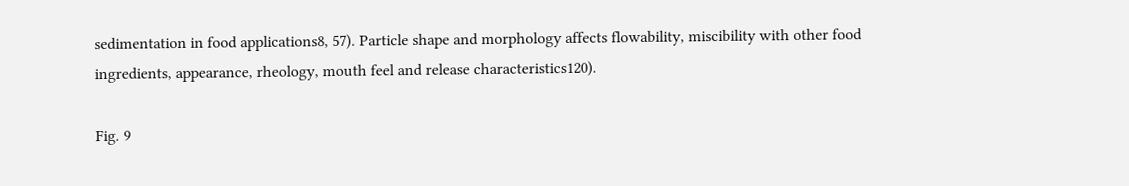sedimentation in food applications8, 57). Particle shape and morphology affects flowability, miscibility with other food ingredients, appearance, rheology, mouth feel and release characteristics120).

Fig. 9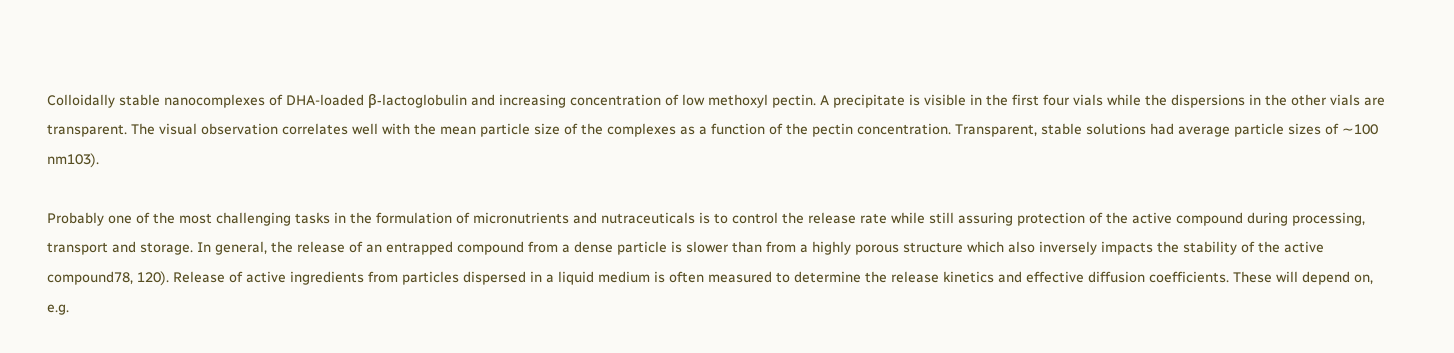Colloidally stable nanocomplexes of DHA-loaded β-lactoglobulin and increasing concentration of low methoxyl pectin. A precipitate is visible in the first four vials while the dispersions in the other vials are transparent. The visual observation correlates well with the mean particle size of the complexes as a function of the pectin concentration. Transparent, stable solutions had average particle sizes of ∼100 nm103).

Probably one of the most challenging tasks in the formulation of micronutrients and nutraceuticals is to control the release rate while still assuring protection of the active compound during processing, transport and storage. In general, the release of an entrapped compound from a dense particle is slower than from a highly porous structure which also inversely impacts the stability of the active compound78, 120). Release of active ingredients from particles dispersed in a liquid medium is often measured to determine the release kinetics and effective diffusion coefficients. These will depend on, e.g.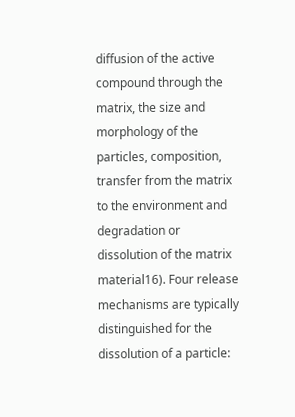diffusion of the active compound through the matrix, the size and morphology of the particles, composition, transfer from the matrix to the environment and degradation or dissolution of the matrix material16). Four release mechanisms are typically distinguished for the dissolution of a particle: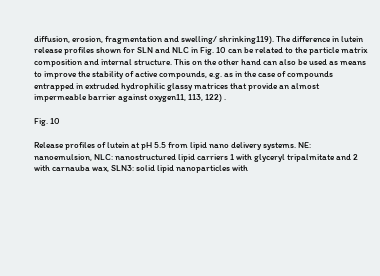diffusion, erosion, fragmentation and swelling/ shrinking119). The difference in lutein release profiles shown for SLN and NLC in Fig. 10 can be related to the particle matrix composition and internal structure. This on the other hand can also be used as means to improve the stability of active compounds, e.g. as in the case of compounds entrapped in extruded hydrophilic glassy matrices that provide an almost impermeable barrier against oxygen11, 113, 122) .

Fig. 10

Release profiles of lutein at pH 5.5 from lipid nano delivery systems. NE: nanoemulsion, NLC: nanostructured lipid carriers 1 with glyceryl tripalmitate and 2 with carnauba wax, SLN3: solid lipid nanoparticles with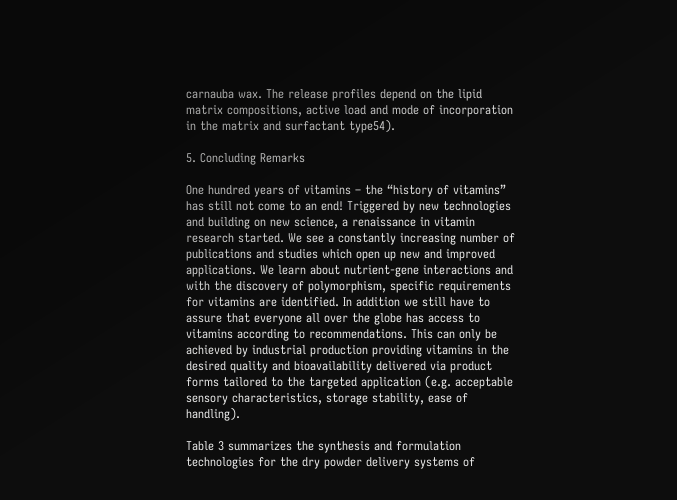carnauba wax. The release profiles depend on the lipid matrix compositions, active load and mode of incorporation in the matrix and surfactant type54).

5. Concluding Remarks

One hundred years of vitamins – the “history of vitamins” has still not come to an end! Triggered by new technologies and building on new science, a renaissance in vitamin research started. We see a constantly increasing number of publications and studies which open up new and improved applications. We learn about nutrient-gene interactions and with the discovery of polymorphism, specific requirements for vitamins are identified. In addition we still have to assure that everyone all over the globe has access to vitamins according to recommendations. This can only be achieved by industrial production providing vitamins in the desired quality and bioavailability delivered via product forms tailored to the targeted application (e.g. acceptable sensory characteristics, storage stability, ease of handling).

Table 3 summarizes the synthesis and formulation technologies for the dry powder delivery systems of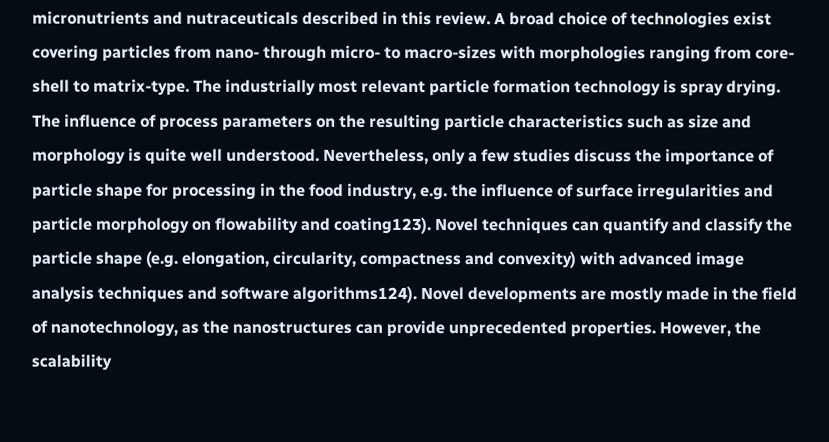micronutrients and nutraceuticals described in this review. A broad choice of technologies exist covering particles from nano- through micro- to macro-sizes with morphologies ranging from core-shell to matrix-type. The industrially most relevant particle formation technology is spray drying. The influence of process parameters on the resulting particle characteristics such as size and morphology is quite well understood. Nevertheless, only a few studies discuss the importance of particle shape for processing in the food industry, e.g. the influence of surface irregularities and particle morphology on flowability and coating123). Novel techniques can quantify and classify the particle shape (e.g. elongation, circularity, compactness and convexity) with advanced image analysis techniques and software algorithms124). Novel developments are mostly made in the field of nanotechnology, as the nanostructures can provide unprecedented properties. However, the scalability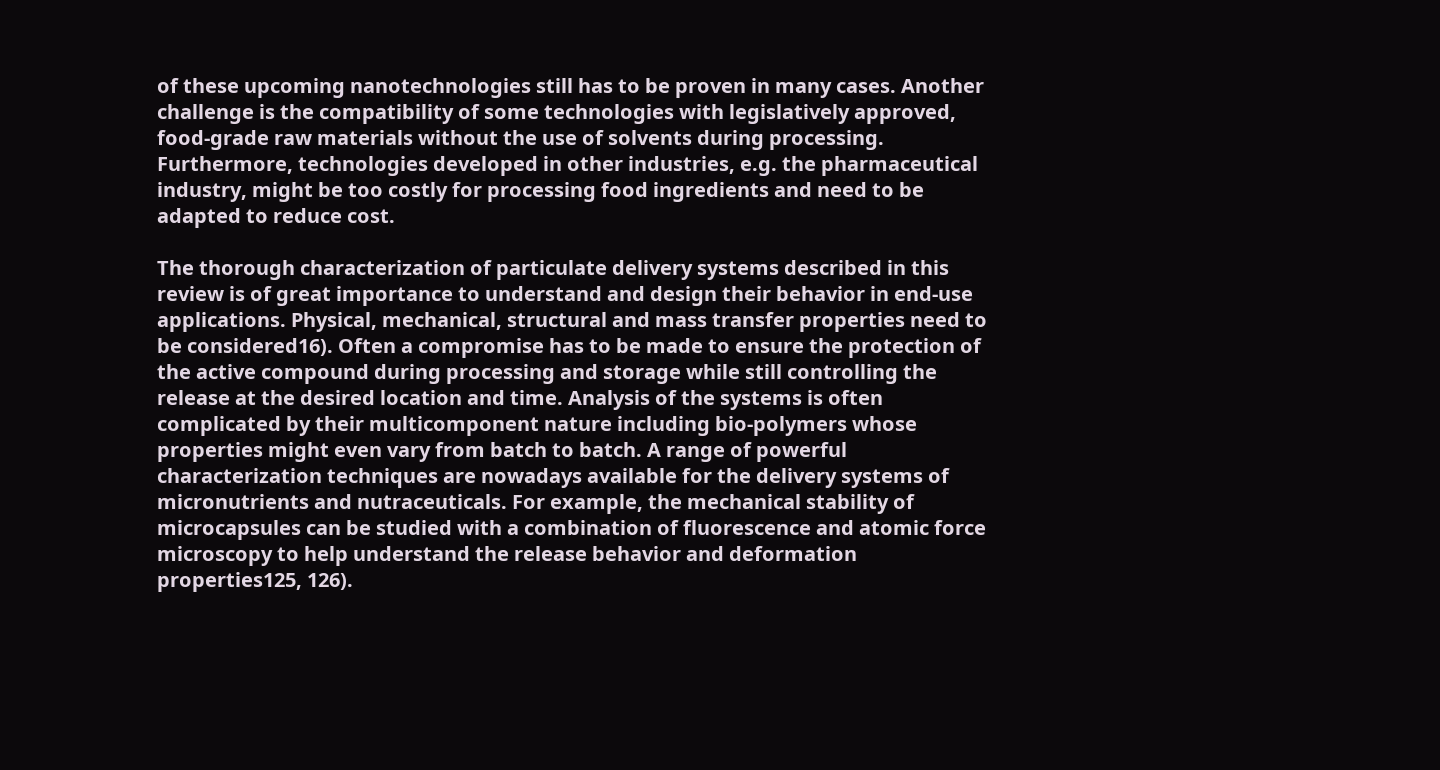of these upcoming nanotechnologies still has to be proven in many cases. Another challenge is the compatibility of some technologies with legislatively approved, food-grade raw materials without the use of solvents during processing. Furthermore, technologies developed in other industries, e.g. the pharmaceutical industry, might be too costly for processing food ingredients and need to be adapted to reduce cost.

The thorough characterization of particulate delivery systems described in this review is of great importance to understand and design their behavior in end-use applications. Physical, mechanical, structural and mass transfer properties need to be considered16). Often a compromise has to be made to ensure the protection of the active compound during processing and storage while still controlling the release at the desired location and time. Analysis of the systems is often complicated by their multicomponent nature including bio-polymers whose properties might even vary from batch to batch. A range of powerful characterization techniques are nowadays available for the delivery systems of micronutrients and nutraceuticals. For example, the mechanical stability of microcapsules can be studied with a combination of fluorescence and atomic force microscopy to help understand the release behavior and deformation properties125, 126).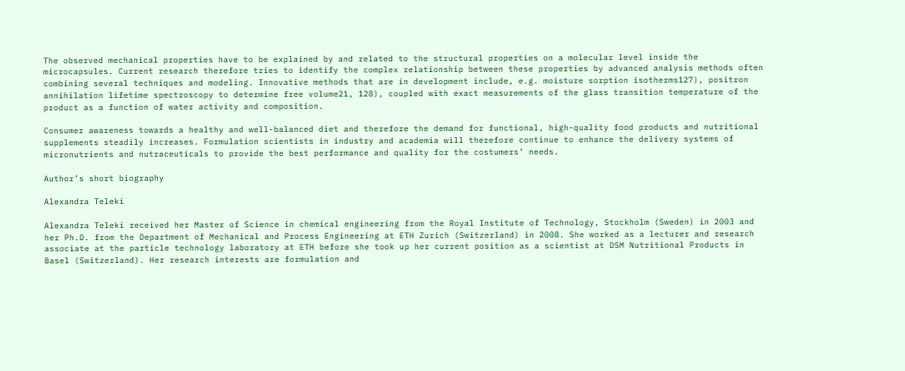The observed mechanical properties have to be explained by and related to the structural properties on a molecular level inside the microcapsules. Current research therefore tries to identify the complex relationship between these properties by advanced analysis methods often combining several techniques and modeling. Innovative methods that are in development include, e.g. moisture sorption isotherms127), positron annihilation lifetime spectroscopy to determine free volume21, 128), coupled with exact measurements of the glass transition temperature of the product as a function of water activity and composition.

Consumer awareness towards a healthy and well-balanced diet and therefore the demand for functional, high-quality food products and nutritional supplements steadily increases. Formulation scientists in industry and academia will therefore continue to enhance the delivery systems of micronutrients and nutraceuticals to provide the best performance and quality for the costumers’ needs.

Author’s short biography

Alexandra Teleki

Alexandra Teleki received her Master of Science in chemical engineering from the Royal Institute of Technology, Stockholm (Sweden) in 2003 and her Ph.D. from the Department of Mechanical and Process Engineering at ETH Zurich (Switzerland) in 2008. She worked as a lecturer and research associate at the particle technology laboratory at ETH before she took up her current position as a scientist at DSM Nutritional Products in Basel (Switzerland). Her research interests are formulation and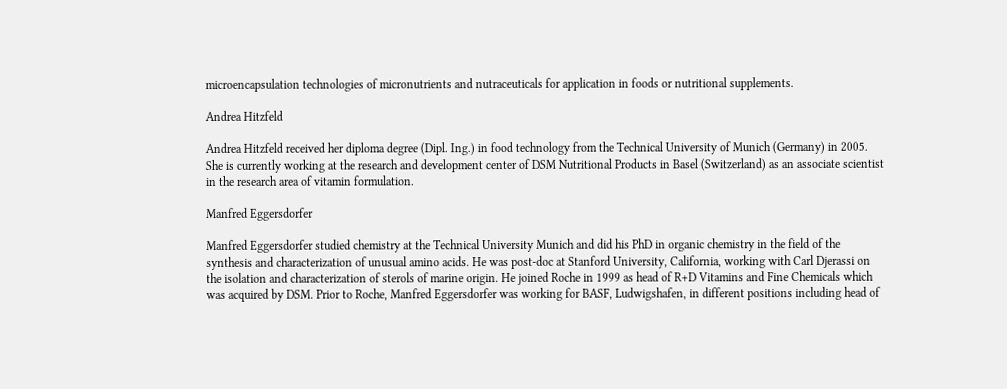microencapsulation technologies of micronutrients and nutraceuticals for application in foods or nutritional supplements.

Andrea Hitzfeld

Andrea Hitzfeld received her diploma degree (Dipl. Ing.) in food technology from the Technical University of Munich (Germany) in 2005. She is currently working at the research and development center of DSM Nutritional Products in Basel (Switzerland) as an associate scientist in the research area of vitamin formulation.

Manfred Eggersdorfer

Manfred Eggersdorfer studied chemistry at the Technical University Munich and did his PhD in organic chemistry in the field of the synthesis and characterization of unusual amino acids. He was post-doc at Stanford University, California, working with Carl Djerassi on the isolation and characterization of sterols of marine origin. He joined Roche in 1999 as head of R+D Vitamins and Fine Chemicals which was acquired by DSM. Prior to Roche, Manfred Eggersdorfer was working for BASF, Ludwigshafen, in different positions including head of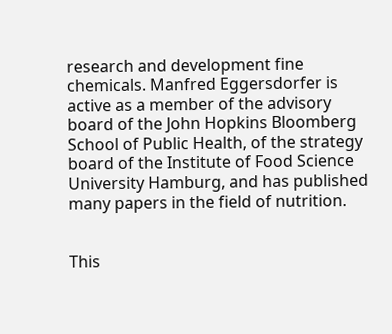research and development fine chemicals. Manfred Eggersdorfer is active as a member of the advisory board of the John Hopkins Bloomberg School of Public Health, of the strategy board of the Institute of Food Science University Hamburg, and has published many papers in the field of nutrition.


This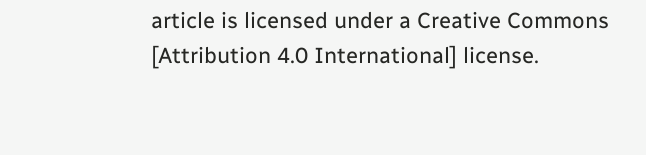article is licensed under a Creative Commons [Attribution 4.0 International] license.